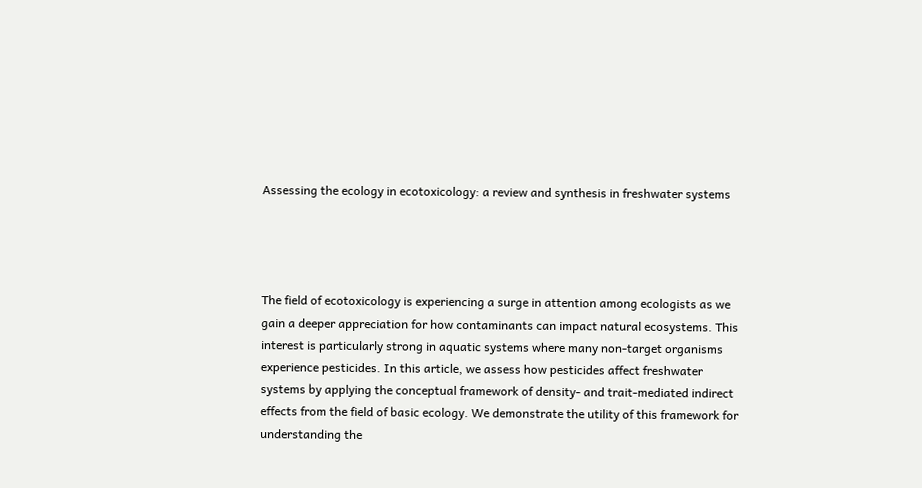Assessing the ecology in ecotoxicology: a review and synthesis in freshwater systems




The field of ecotoxicology is experiencing a surge in attention among ecologists as we gain a deeper appreciation for how contaminants can impact natural ecosystems. This interest is particularly strong in aquatic systems where many non-target organisms experience pesticides. In this article, we assess how pesticides affect freshwater systems by applying the conceptual framework of density- and trait-mediated indirect effects from the field of basic ecology. We demonstrate the utility of this framework for understanding the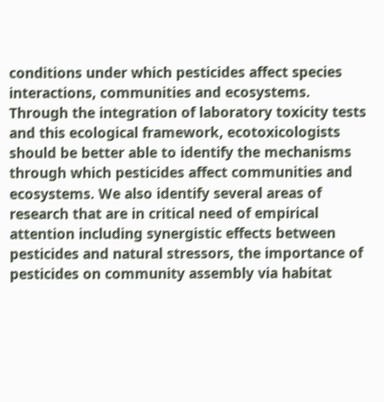conditions under which pesticides affect species interactions, communities and ecosystems. Through the integration of laboratory toxicity tests and this ecological framework, ecotoxicologists should be better able to identify the mechanisms through which pesticides affect communities and ecosystems. We also identify several areas of research that are in critical need of empirical attention including synergistic effects between pesticides and natural stressors, the importance of pesticides on community assembly via habitat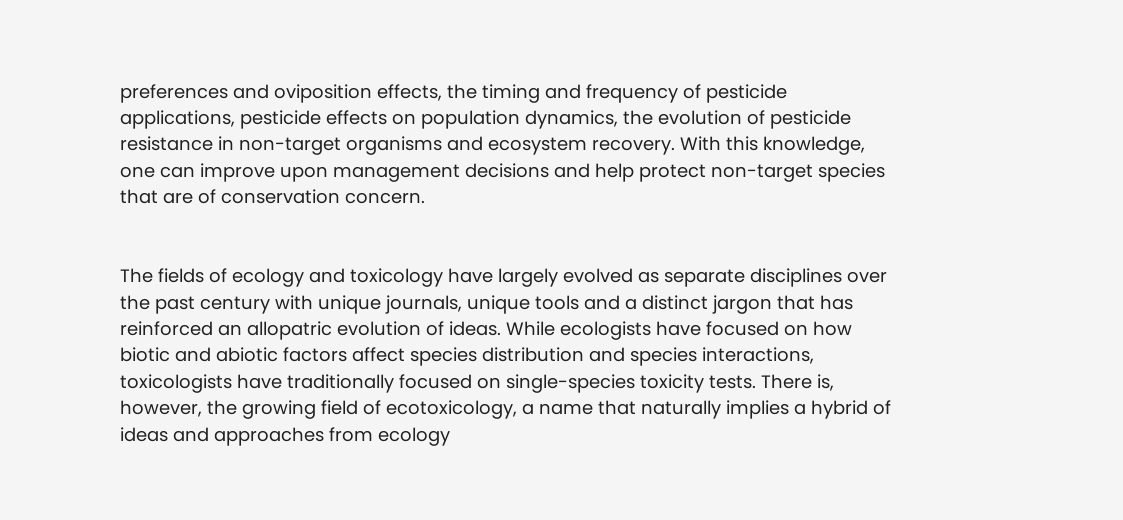preferences and oviposition effects, the timing and frequency of pesticide applications, pesticide effects on population dynamics, the evolution of pesticide resistance in non-target organisms and ecosystem recovery. With this knowledge, one can improve upon management decisions and help protect non-target species that are of conservation concern.


The fields of ecology and toxicology have largely evolved as separate disciplines over the past century with unique journals, unique tools and a distinct jargon that has reinforced an allopatric evolution of ideas. While ecologists have focused on how biotic and abiotic factors affect species distribution and species interactions, toxicologists have traditionally focused on single-species toxicity tests. There is, however, the growing field of ecotoxicology, a name that naturally implies a hybrid of ideas and approaches from ecology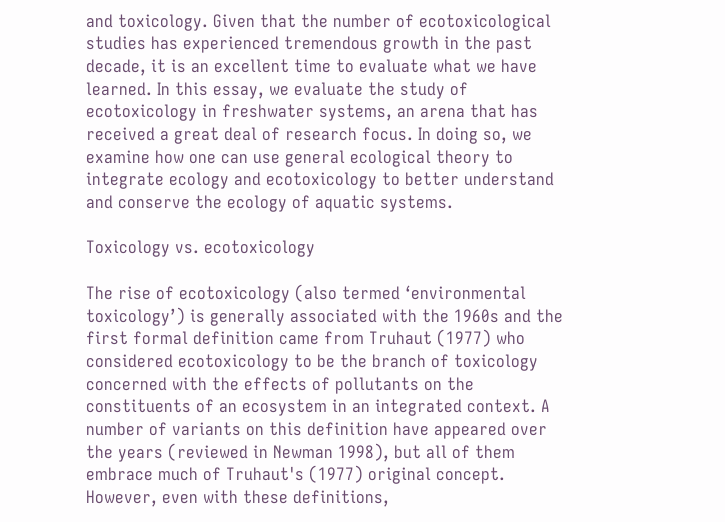and toxicology. Given that the number of ecotoxicological studies has experienced tremendous growth in the past decade, it is an excellent time to evaluate what we have learned. In this essay, we evaluate the study of ecotoxicology in freshwater systems, an arena that has received a great deal of research focus. In doing so, we examine how one can use general ecological theory to integrate ecology and ecotoxicology to better understand and conserve the ecology of aquatic systems.

Toxicology vs. ecotoxicology

The rise of ecotoxicology (also termed ‘environmental toxicology’) is generally associated with the 1960s and the first formal definition came from Truhaut (1977) who considered ecotoxicology to be the branch of toxicology concerned with the effects of pollutants on the constituents of an ecosystem in an integrated context. A number of variants on this definition have appeared over the years (reviewed in Newman 1998), but all of them embrace much of Truhaut's (1977) original concept. However, even with these definitions,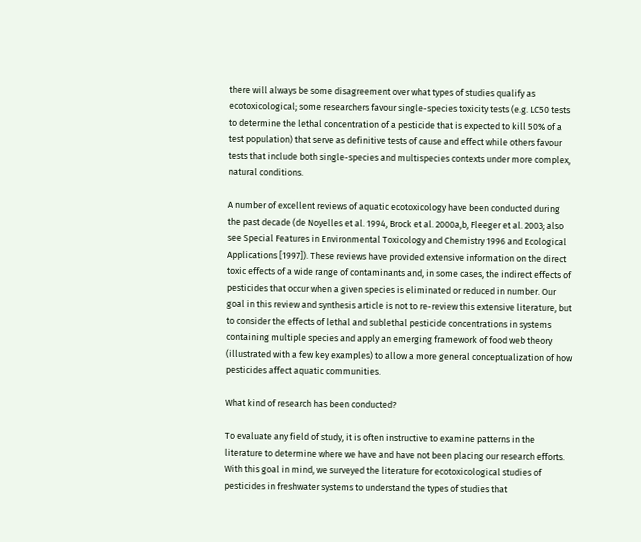there will always be some disagreement over what types of studies qualify as ecotoxicological; some researchers favour single-species toxicity tests (e.g. LC50 tests to determine the lethal concentration of a pesticide that is expected to kill 50% of a test population) that serve as definitive tests of cause and effect while others favour tests that include both single-species and multispecies contexts under more complex, natural conditions.

A number of excellent reviews of aquatic ecotoxicology have been conducted during the past decade (de Noyelles et al. 1994, Brock et al. 2000a,b, Fleeger et al. 2003; also see Special Features in Environmental Toxicology and Chemistry 1996 and Ecological Applications [1997]). These reviews have provided extensive information on the direct toxic effects of a wide range of contaminants and, in some cases, the indirect effects of pesticides that occur when a given species is eliminated or reduced in number. Our goal in this review and synthesis article is not to re-review this extensive literature, but to consider the effects of lethal and sublethal pesticide concentrations in systems containing multiple species and apply an emerging framework of food web theory (illustrated with a few key examples) to allow a more general conceptualization of how pesticides affect aquatic communities.

What kind of research has been conducted?

To evaluate any field of study, it is often instructive to examine patterns in the literature to determine where we have and have not been placing our research efforts. With this goal in mind, we surveyed the literature for ecotoxicological studies of pesticides in freshwater systems to understand the types of studies that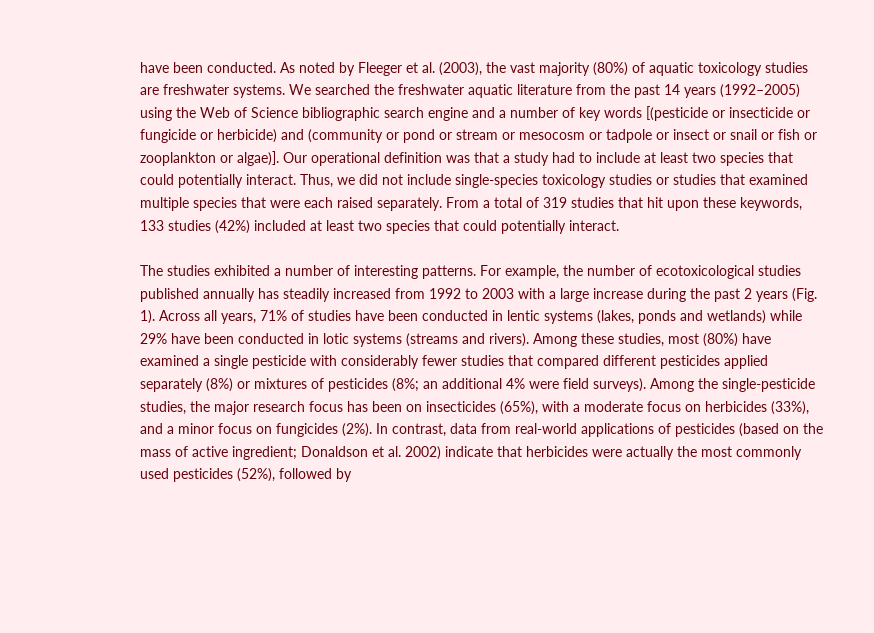have been conducted. As noted by Fleeger et al. (2003), the vast majority (80%) of aquatic toxicology studies are freshwater systems. We searched the freshwater aquatic literature from the past 14 years (1992–2005) using the Web of Science bibliographic search engine and a number of key words [(pesticide or insecticide or fungicide or herbicide) and (community or pond or stream or mesocosm or tadpole or insect or snail or fish or zooplankton or algae)]. Our operational definition was that a study had to include at least two species that could potentially interact. Thus, we did not include single-species toxicology studies or studies that examined multiple species that were each raised separately. From a total of 319 studies that hit upon these keywords, 133 studies (42%) included at least two species that could potentially interact.

The studies exhibited a number of interesting patterns. For example, the number of ecotoxicological studies published annually has steadily increased from 1992 to 2003 with a large increase during the past 2 years (Fig. 1). Across all years, 71% of studies have been conducted in lentic systems (lakes, ponds and wetlands) while 29% have been conducted in lotic systems (streams and rivers). Among these studies, most (80%) have examined a single pesticide with considerably fewer studies that compared different pesticides applied separately (8%) or mixtures of pesticides (8%; an additional 4% were field surveys). Among the single-pesticide studies, the major research focus has been on insecticides (65%), with a moderate focus on herbicides (33%), and a minor focus on fungicides (2%). In contrast, data from real-world applications of pesticides (based on the mass of active ingredient; Donaldson et al. 2002) indicate that herbicides were actually the most commonly used pesticides (52%), followed by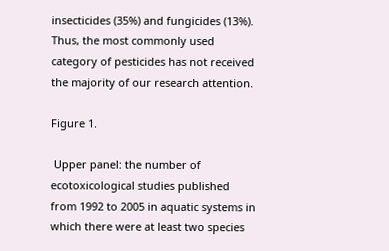insecticides (35%) and fungicides (13%). Thus, the most commonly used category of pesticides has not received the majority of our research attention.

Figure 1.

 Upper panel: the number of ecotoxicological studies published from 1992 to 2005 in aquatic systems in which there were at least two species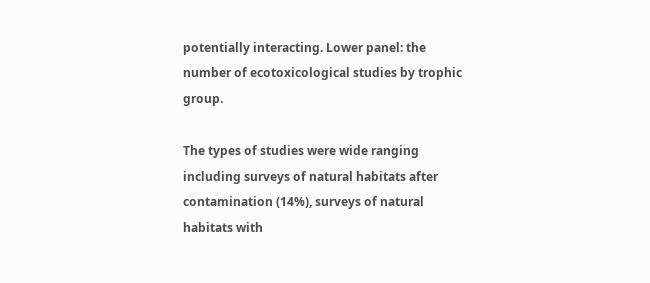potentially interacting. Lower panel: the number of ecotoxicological studies by trophic group.

The types of studies were wide ranging including surveys of natural habitats after contamination (14%), surveys of natural habitats with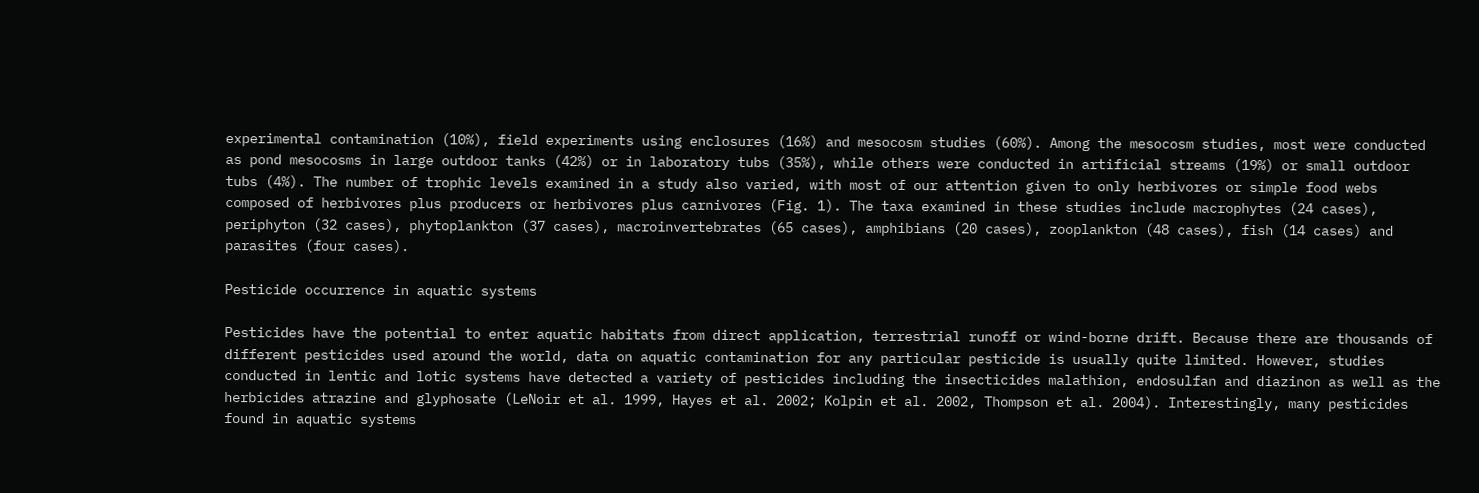experimental contamination (10%), field experiments using enclosures (16%) and mesocosm studies (60%). Among the mesocosm studies, most were conducted as pond mesocosms in large outdoor tanks (42%) or in laboratory tubs (35%), while others were conducted in artificial streams (19%) or small outdoor tubs (4%). The number of trophic levels examined in a study also varied, with most of our attention given to only herbivores or simple food webs composed of herbivores plus producers or herbivores plus carnivores (Fig. 1). The taxa examined in these studies include macrophytes (24 cases), periphyton (32 cases), phytoplankton (37 cases), macroinvertebrates (65 cases), amphibians (20 cases), zooplankton (48 cases), fish (14 cases) and parasites (four cases).

Pesticide occurrence in aquatic systems

Pesticides have the potential to enter aquatic habitats from direct application, terrestrial runoff or wind-borne drift. Because there are thousands of different pesticides used around the world, data on aquatic contamination for any particular pesticide is usually quite limited. However, studies conducted in lentic and lotic systems have detected a variety of pesticides including the insecticides malathion, endosulfan and diazinon as well as the herbicides atrazine and glyphosate (LeNoir et al. 1999, Hayes et al. 2002; Kolpin et al. 2002, Thompson et al. 2004). Interestingly, many pesticides found in aquatic systems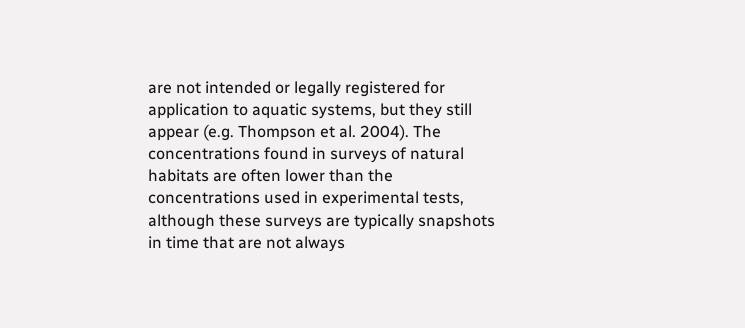are not intended or legally registered for application to aquatic systems, but they still appear (e.g. Thompson et al. 2004). The concentrations found in surveys of natural habitats are often lower than the concentrations used in experimental tests, although these surveys are typically snapshots in time that are not always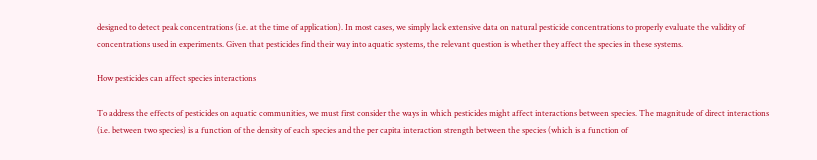designed to detect peak concentrations (i.e. at the time of application). In most cases, we simply lack extensive data on natural pesticide concentrations to properly evaluate the validity of concentrations used in experiments. Given that pesticides find their way into aquatic systems, the relevant question is whether they affect the species in these systems.

How pesticides can affect species interactions

To address the effects of pesticides on aquatic communities, we must first consider the ways in which pesticides might affect interactions between species. The magnitude of direct interactions (i.e. between two species) is a function of the density of each species and the per capita interaction strength between the species (which is a function of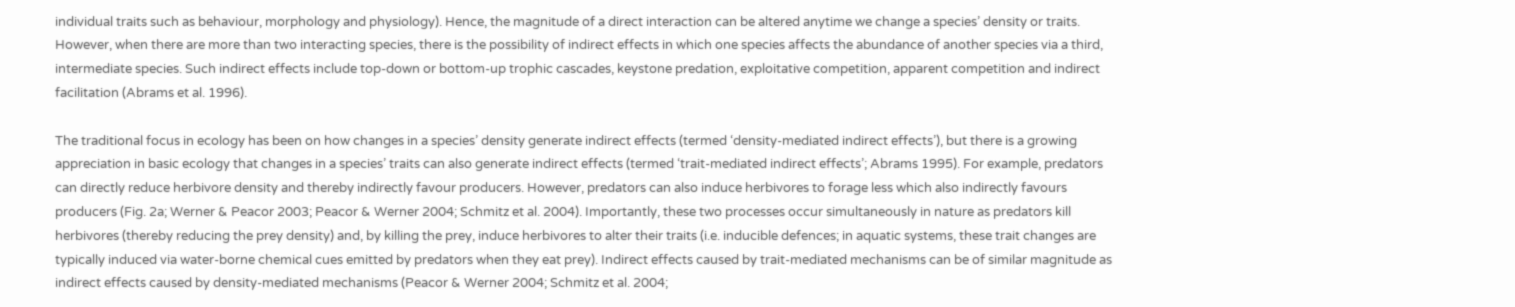individual traits such as behaviour, morphology and physiology). Hence, the magnitude of a direct interaction can be altered anytime we change a species’ density or traits. However, when there are more than two interacting species, there is the possibility of indirect effects in which one species affects the abundance of another species via a third, intermediate species. Such indirect effects include top-down or bottom-up trophic cascades, keystone predation, exploitative competition, apparent competition and indirect facilitation (Abrams et al. 1996).

The traditional focus in ecology has been on how changes in a species’ density generate indirect effects (termed ‘density-mediated indirect effects’), but there is a growing appreciation in basic ecology that changes in a species’ traits can also generate indirect effects (termed ‘trait-mediated indirect effects’; Abrams 1995). For example, predators can directly reduce herbivore density and thereby indirectly favour producers. However, predators can also induce herbivores to forage less which also indirectly favours producers (Fig. 2a; Werner & Peacor 2003; Peacor & Werner 2004; Schmitz et al. 2004). Importantly, these two processes occur simultaneously in nature as predators kill herbivores (thereby reducing the prey density) and, by killing the prey, induce herbivores to alter their traits (i.e. inducible defences; in aquatic systems, these trait changes are typically induced via water-borne chemical cues emitted by predators when they eat prey). Indirect effects caused by trait-mediated mechanisms can be of similar magnitude as indirect effects caused by density-mediated mechanisms (Peacor & Werner 2004; Schmitz et al. 2004;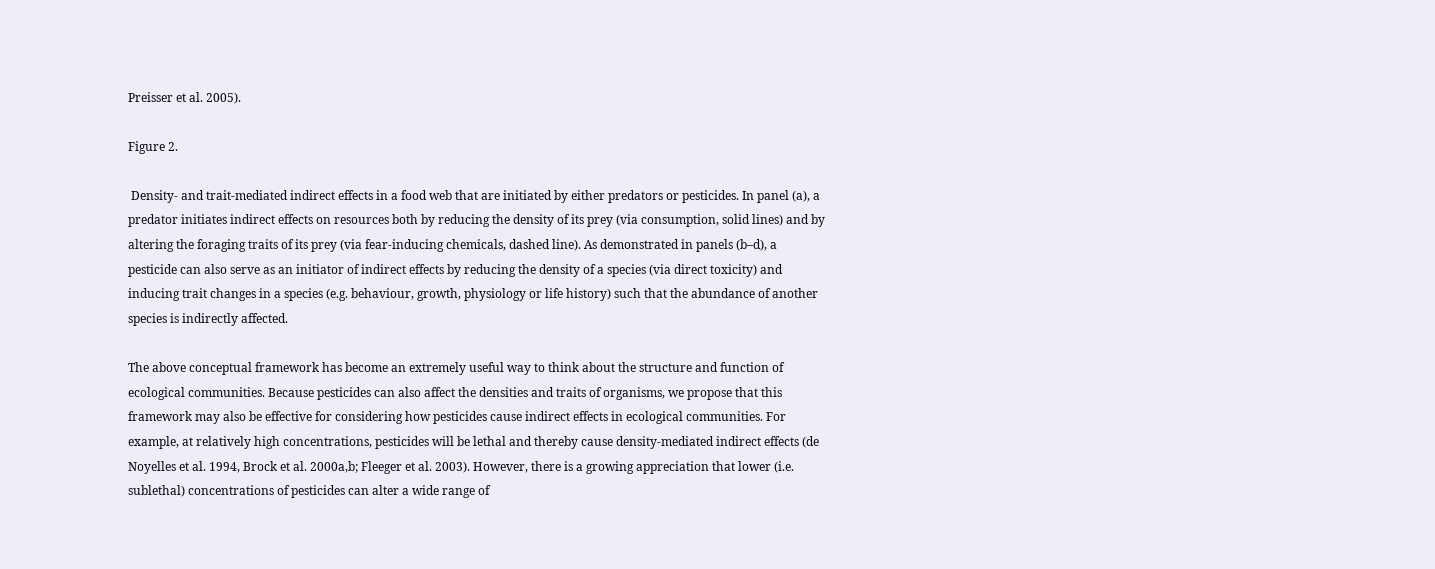Preisser et al. 2005).

Figure 2.

 Density- and trait-mediated indirect effects in a food web that are initiated by either predators or pesticides. In panel (a), a predator initiates indirect effects on resources both by reducing the density of its prey (via consumption, solid lines) and by altering the foraging traits of its prey (via fear-inducing chemicals, dashed line). As demonstrated in panels (b–d), a pesticide can also serve as an initiator of indirect effects by reducing the density of a species (via direct toxicity) and inducing trait changes in a species (e.g. behaviour, growth, physiology or life history) such that the abundance of another species is indirectly affected.

The above conceptual framework has become an extremely useful way to think about the structure and function of ecological communities. Because pesticides can also affect the densities and traits of organisms, we propose that this framework may also be effective for considering how pesticides cause indirect effects in ecological communities. For example, at relatively high concentrations, pesticides will be lethal and thereby cause density-mediated indirect effects (de Noyelles et al. 1994, Brock et al. 2000a,b; Fleeger et al. 2003). However, there is a growing appreciation that lower (i.e. sublethal) concentrations of pesticides can alter a wide range of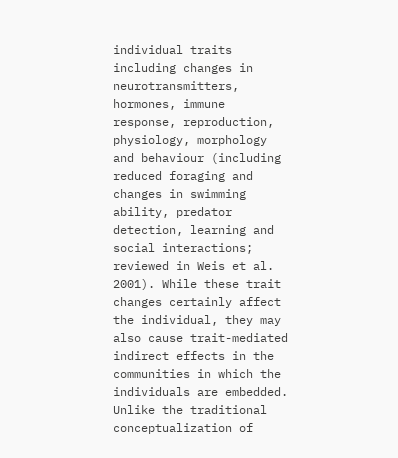individual traits including changes in neurotransmitters, hormones, immune response, reproduction, physiology, morphology and behaviour (including reduced foraging and changes in swimming ability, predator detection, learning and social interactions; reviewed in Weis et al. 2001). While these trait changes certainly affect the individual, they may also cause trait-mediated indirect effects in the communities in which the individuals are embedded. Unlike the traditional conceptualization of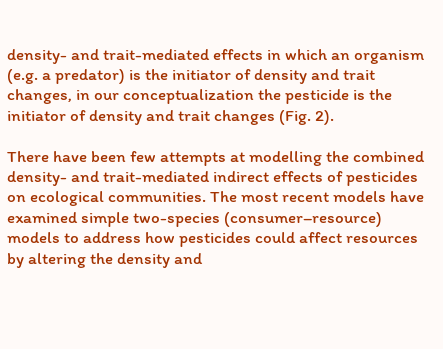density- and trait-mediated effects in which an organism (e.g. a predator) is the initiator of density and trait changes, in our conceptualization the pesticide is the initiator of density and trait changes (Fig. 2).

There have been few attempts at modelling the combined density- and trait-mediated indirect effects of pesticides on ecological communities. The most recent models have examined simple two-species (consumer–resource) models to address how pesticides could affect resources by altering the density and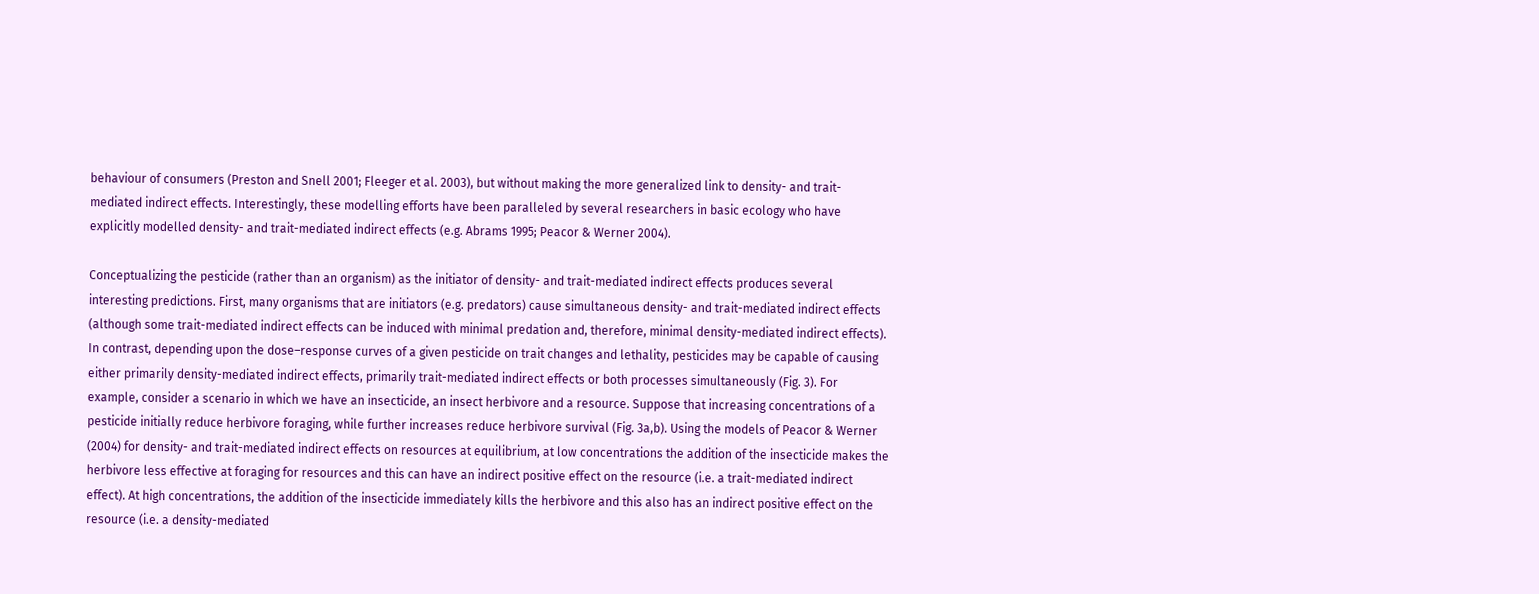behaviour of consumers (Preston and Snell 2001; Fleeger et al. 2003), but without making the more generalized link to density- and trait-mediated indirect effects. Interestingly, these modelling efforts have been paralleled by several researchers in basic ecology who have explicitly modelled density- and trait-mediated indirect effects (e.g. Abrams 1995; Peacor & Werner 2004).

Conceptualizing the pesticide (rather than an organism) as the initiator of density- and trait-mediated indirect effects produces several interesting predictions. First, many organisms that are initiators (e.g. predators) cause simultaneous density- and trait-mediated indirect effects (although some trait-mediated indirect effects can be induced with minimal predation and, therefore, minimal density-mediated indirect effects). In contrast, depending upon the dose–response curves of a given pesticide on trait changes and lethality, pesticides may be capable of causing either primarily density-mediated indirect effects, primarily trait-mediated indirect effects or both processes simultaneously (Fig. 3). For example, consider a scenario in which we have an insecticide, an insect herbivore and a resource. Suppose that increasing concentrations of a pesticide initially reduce herbivore foraging, while further increases reduce herbivore survival (Fig. 3a,b). Using the models of Peacor & Werner (2004) for density- and trait-mediated indirect effects on resources at equilibrium, at low concentrations the addition of the insecticide makes the herbivore less effective at foraging for resources and this can have an indirect positive effect on the resource (i.e. a trait-mediated indirect effect). At high concentrations, the addition of the insecticide immediately kills the herbivore and this also has an indirect positive effect on the resource (i.e. a density-mediated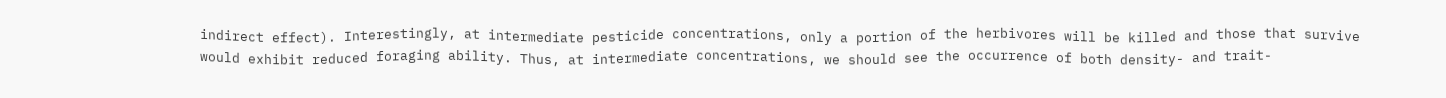indirect effect). Interestingly, at intermediate pesticide concentrations, only a portion of the herbivores will be killed and those that survive would exhibit reduced foraging ability. Thus, at intermediate concentrations, we should see the occurrence of both density- and trait-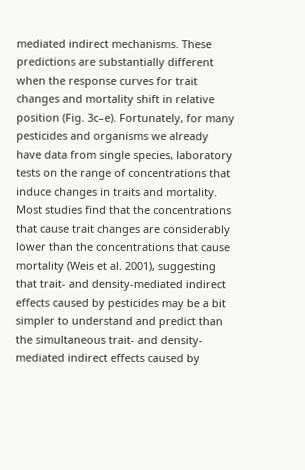mediated indirect mechanisms. These predictions are substantially different when the response curves for trait changes and mortality shift in relative position (Fig. 3c–e). Fortunately, for many pesticides and organisms we already have data from single species, laboratory tests on the range of concentrations that induce changes in traits and mortality. Most studies find that the concentrations that cause trait changes are considerably lower than the concentrations that cause mortality (Weis et al. 2001), suggesting that trait- and density-mediated indirect effects caused by pesticides may be a bit simpler to understand and predict than the simultaneous trait- and density-mediated indirect effects caused by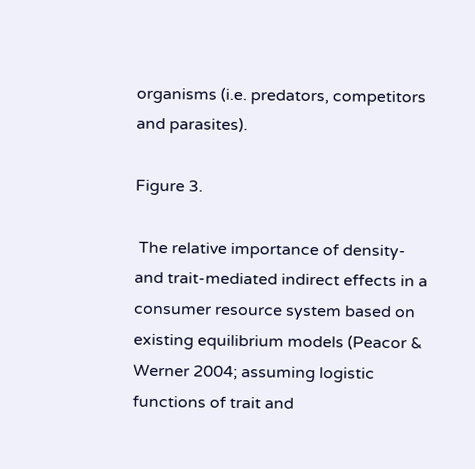organisms (i.e. predators, competitors and parasites).

Figure 3.

 The relative importance of density- and trait-mediated indirect effects in a consumer resource system based on existing equilibrium models (Peacor & Werner 2004; assuming logistic functions of trait and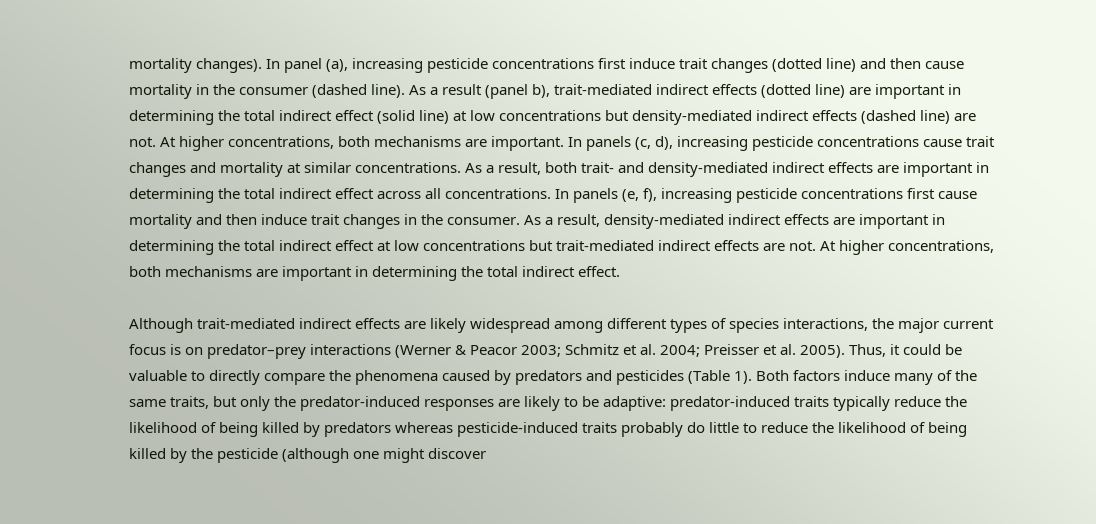mortality changes). In panel (a), increasing pesticide concentrations first induce trait changes (dotted line) and then cause mortality in the consumer (dashed line). As a result (panel b), trait-mediated indirect effects (dotted line) are important in determining the total indirect effect (solid line) at low concentrations but density-mediated indirect effects (dashed line) are not. At higher concentrations, both mechanisms are important. In panels (c, d), increasing pesticide concentrations cause trait changes and mortality at similar concentrations. As a result, both trait- and density-mediated indirect effects are important in determining the total indirect effect across all concentrations. In panels (e, f), increasing pesticide concentrations first cause mortality and then induce trait changes in the consumer. As a result, density-mediated indirect effects are important in determining the total indirect effect at low concentrations but trait-mediated indirect effects are not. At higher concentrations, both mechanisms are important in determining the total indirect effect.

Although trait-mediated indirect effects are likely widespread among different types of species interactions, the major current focus is on predator–prey interactions (Werner & Peacor 2003; Schmitz et al. 2004; Preisser et al. 2005). Thus, it could be valuable to directly compare the phenomena caused by predators and pesticides (Table 1). Both factors induce many of the same traits, but only the predator-induced responses are likely to be adaptive: predator-induced traits typically reduce the likelihood of being killed by predators whereas pesticide-induced traits probably do little to reduce the likelihood of being killed by the pesticide (although one might discover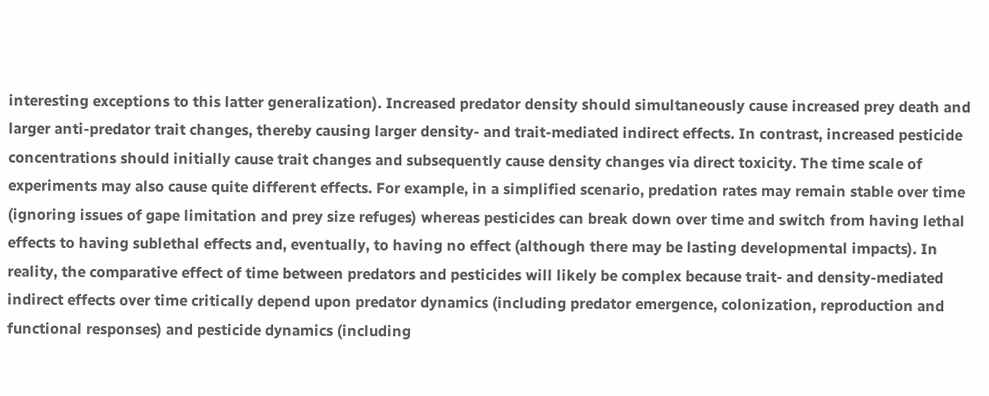interesting exceptions to this latter generalization). Increased predator density should simultaneously cause increased prey death and larger anti-predator trait changes, thereby causing larger density- and trait-mediated indirect effects. In contrast, increased pesticide concentrations should initially cause trait changes and subsequently cause density changes via direct toxicity. The time scale of experiments may also cause quite different effects. For example, in a simplified scenario, predation rates may remain stable over time (ignoring issues of gape limitation and prey size refuges) whereas pesticides can break down over time and switch from having lethal effects to having sublethal effects and, eventually, to having no effect (although there may be lasting developmental impacts). In reality, the comparative effect of time between predators and pesticides will likely be complex because trait- and density-mediated indirect effects over time critically depend upon predator dynamics (including predator emergence, colonization, reproduction and functional responses) and pesticide dynamics (including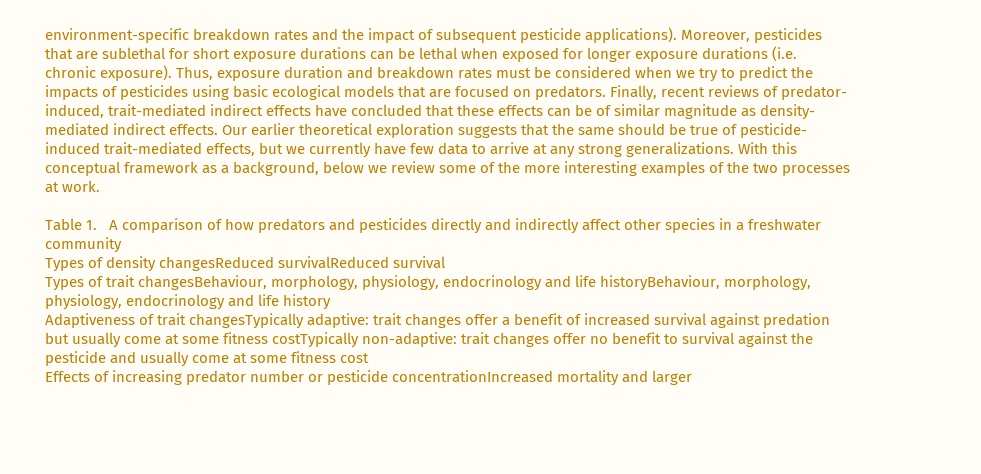environment-specific breakdown rates and the impact of subsequent pesticide applications). Moreover, pesticides that are sublethal for short exposure durations can be lethal when exposed for longer exposure durations (i.e. chronic exposure). Thus, exposure duration and breakdown rates must be considered when we try to predict the impacts of pesticides using basic ecological models that are focused on predators. Finally, recent reviews of predator-induced, trait-mediated indirect effects have concluded that these effects can be of similar magnitude as density-mediated indirect effects. Our earlier theoretical exploration suggests that the same should be true of pesticide-induced trait-mediated effects, but we currently have few data to arrive at any strong generalizations. With this conceptual framework as a background, below we review some of the more interesting examples of the two processes at work.

Table 1.   A comparison of how predators and pesticides directly and indirectly affect other species in a freshwater community
Types of density changesReduced survivalReduced survival
Types of trait changesBehaviour, morphology, physiology, endocrinology and life historyBehaviour, morphology, physiology, endocrinology and life history
Adaptiveness of trait changesTypically adaptive: trait changes offer a benefit of increased survival against predation but usually come at some fitness costTypically non-adaptive: trait changes offer no benefit to survival against the pesticide and usually come at some fitness cost
Effects of increasing predator number or pesticide concentrationIncreased mortality and larger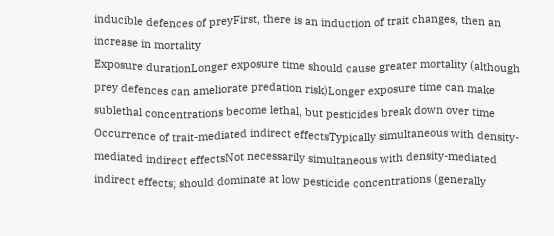inducible defences of preyFirst, there is an induction of trait changes, then an increase in mortality
Exposure durationLonger exposure time should cause greater mortality (although prey defences can ameliorate predation risk)Longer exposure time can make sublethal concentrations become lethal, but pesticides break down over time
Occurrence of trait-mediated indirect effectsTypically simultaneous with density-mediated indirect effectsNot necessarily simultaneous with density-mediated indirect effects; should dominate at low pesticide concentrations (generally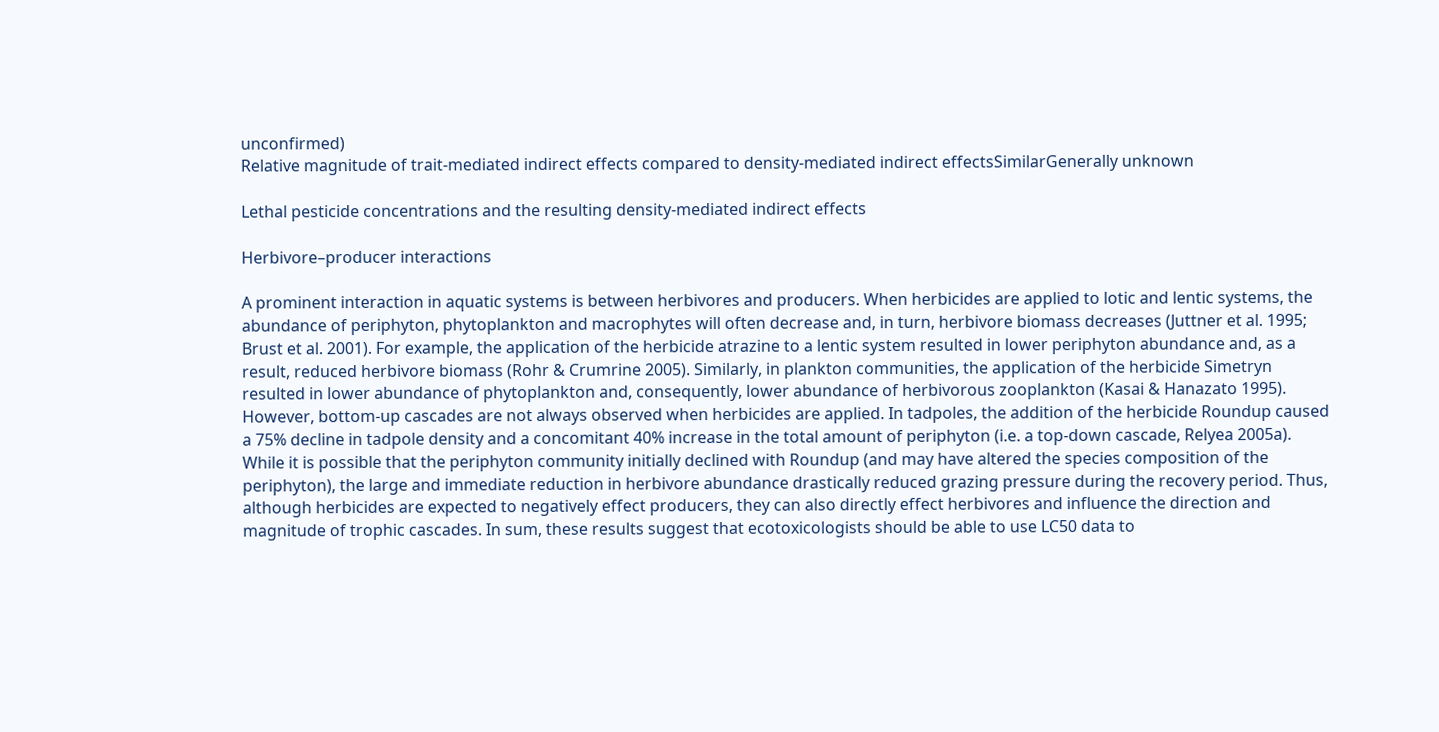unconfirmed)
Relative magnitude of trait-mediated indirect effects compared to density-mediated indirect effectsSimilarGenerally unknown

Lethal pesticide concentrations and the resulting density-mediated indirect effects

Herbivore–producer interactions

A prominent interaction in aquatic systems is between herbivores and producers. When herbicides are applied to lotic and lentic systems, the abundance of periphyton, phytoplankton and macrophytes will often decrease and, in turn, herbivore biomass decreases (Juttner et al. 1995; Brust et al. 2001). For example, the application of the herbicide atrazine to a lentic system resulted in lower periphyton abundance and, as a result, reduced herbivore biomass (Rohr & Crumrine 2005). Similarly, in plankton communities, the application of the herbicide Simetryn resulted in lower abundance of phytoplankton and, consequently, lower abundance of herbivorous zooplankton (Kasai & Hanazato 1995). However, bottom-up cascades are not always observed when herbicides are applied. In tadpoles, the addition of the herbicide Roundup caused a 75% decline in tadpole density and a concomitant 40% increase in the total amount of periphyton (i.e. a top-down cascade, Relyea 2005a). While it is possible that the periphyton community initially declined with Roundup (and may have altered the species composition of the periphyton), the large and immediate reduction in herbivore abundance drastically reduced grazing pressure during the recovery period. Thus, although herbicides are expected to negatively effect producers, they can also directly effect herbivores and influence the direction and magnitude of trophic cascades. In sum, these results suggest that ecotoxicologists should be able to use LC50 data to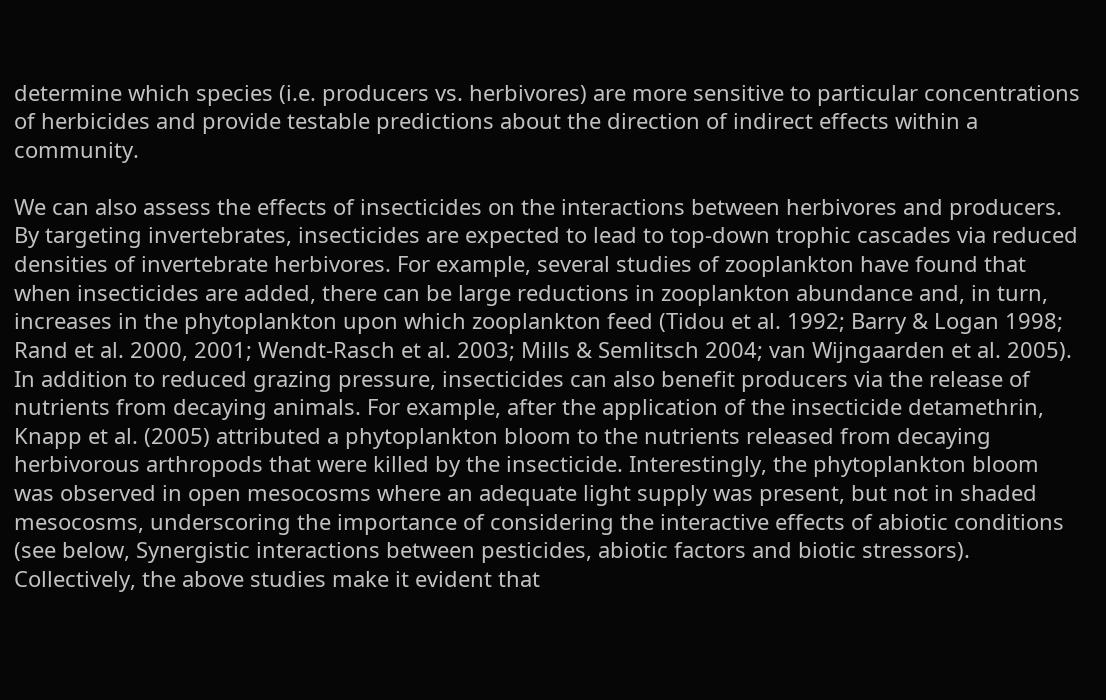determine which species (i.e. producers vs. herbivores) are more sensitive to particular concentrations of herbicides and provide testable predictions about the direction of indirect effects within a community.

We can also assess the effects of insecticides on the interactions between herbivores and producers. By targeting invertebrates, insecticides are expected to lead to top-down trophic cascades via reduced densities of invertebrate herbivores. For example, several studies of zooplankton have found that when insecticides are added, there can be large reductions in zooplankton abundance and, in turn, increases in the phytoplankton upon which zooplankton feed (Tidou et al. 1992; Barry & Logan 1998; Rand et al. 2000, 2001; Wendt-Rasch et al. 2003; Mills & Semlitsch 2004; van Wijngaarden et al. 2005). In addition to reduced grazing pressure, insecticides can also benefit producers via the release of nutrients from decaying animals. For example, after the application of the insecticide detamethrin, Knapp et al. (2005) attributed a phytoplankton bloom to the nutrients released from decaying herbivorous arthropods that were killed by the insecticide. Interestingly, the phytoplankton bloom was observed in open mesocosms where an adequate light supply was present, but not in shaded mesocosms, underscoring the importance of considering the interactive effects of abiotic conditions (see below, Synergistic interactions between pesticides, abiotic factors and biotic stressors). Collectively, the above studies make it evident that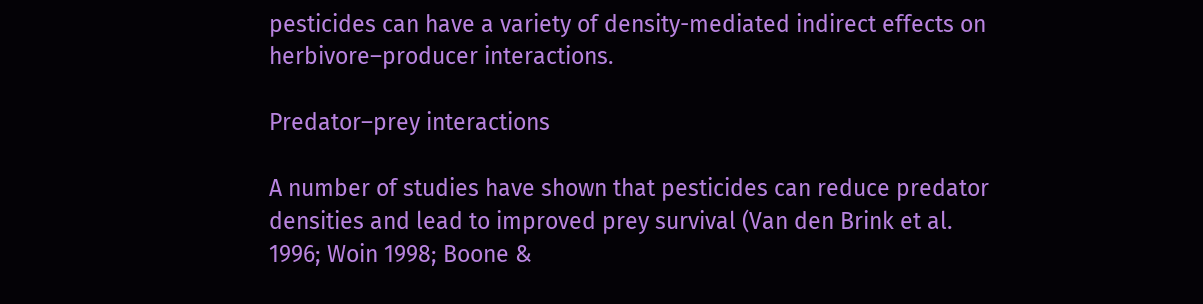pesticides can have a variety of density-mediated indirect effects on herbivore–producer interactions.

Predator–prey interactions

A number of studies have shown that pesticides can reduce predator densities and lead to improved prey survival (Van den Brink et al. 1996; Woin 1998; Boone &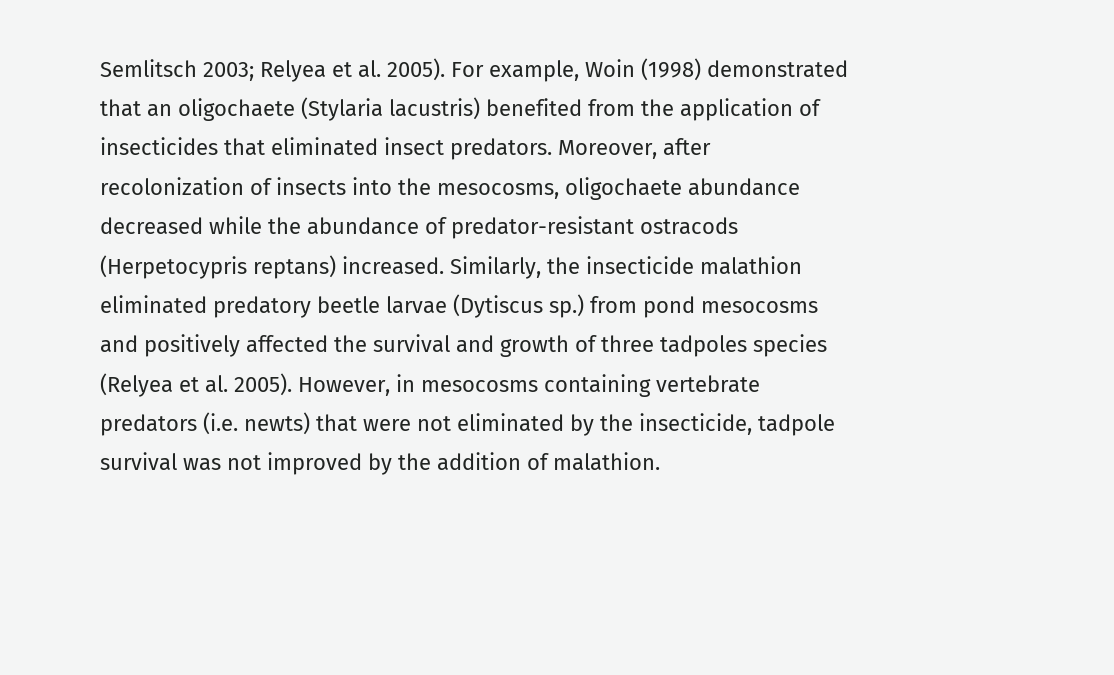Semlitsch 2003; Relyea et al. 2005). For example, Woin (1998) demonstrated that an oligochaete (Stylaria lacustris) benefited from the application of insecticides that eliminated insect predators. Moreover, after recolonization of insects into the mesocosms, oligochaete abundance decreased while the abundance of predator-resistant ostracods (Herpetocypris reptans) increased. Similarly, the insecticide malathion eliminated predatory beetle larvae (Dytiscus sp.) from pond mesocosms and positively affected the survival and growth of three tadpoles species (Relyea et al. 2005). However, in mesocosms containing vertebrate predators (i.e. newts) that were not eliminated by the insecticide, tadpole survival was not improved by the addition of malathion.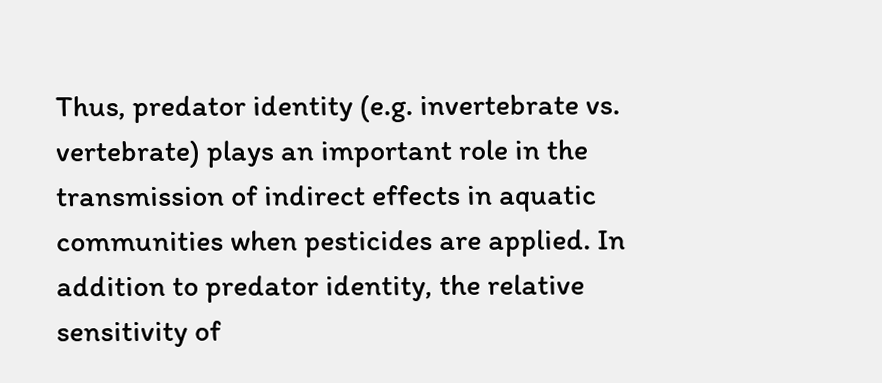Thus, predator identity (e.g. invertebrate vs. vertebrate) plays an important role in the transmission of indirect effects in aquatic communities when pesticides are applied. In addition to predator identity, the relative sensitivity of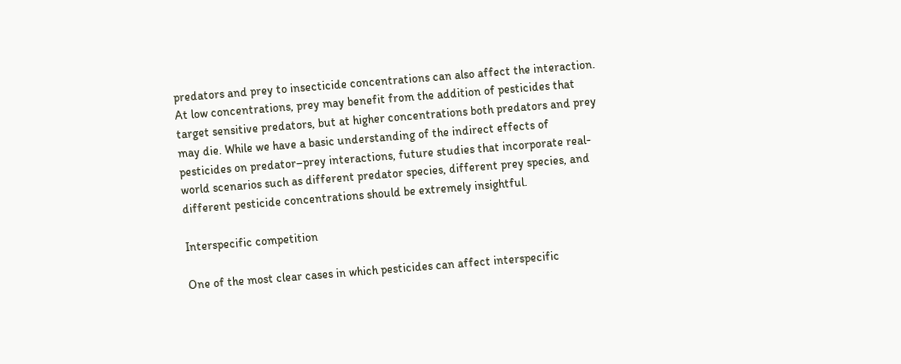predators and prey to insecticide concentrations can also affect the interaction. At low concentrations, prey may benefit from the addition of pesticides that target sensitive predators, but at higher concentrations both predators and prey may die. While we have a basic understanding of the indirect effects of pesticides on predator–prey interactions, future studies that incorporate real-world scenarios such as different predator species, different prey species, and different pesticide concentrations should be extremely insightful.

Interspecific competition

One of the most clear cases in which pesticides can affect interspecific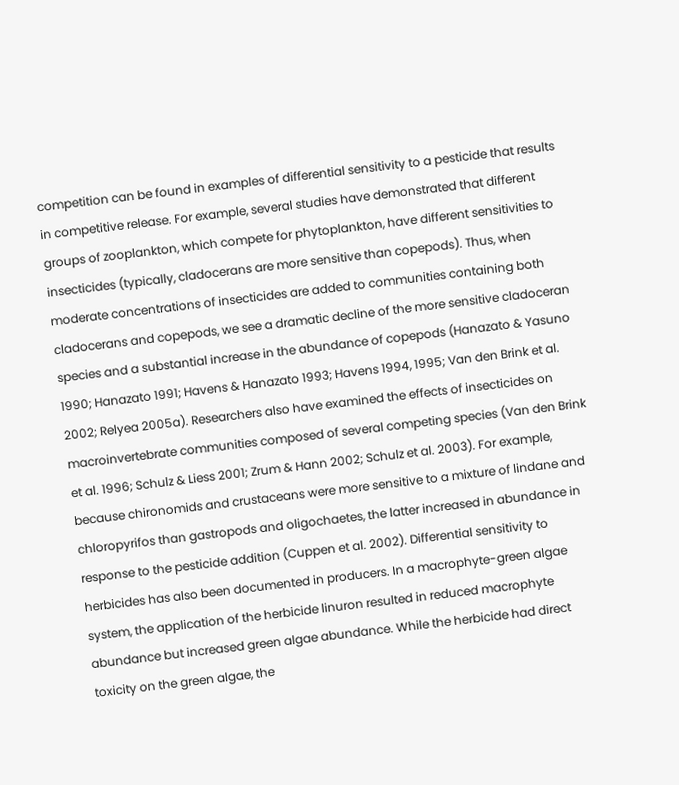competition can be found in examples of differential sensitivity to a pesticide that results in competitive release. For example, several studies have demonstrated that different groups of zooplankton, which compete for phytoplankton, have different sensitivities to insecticides (typically, cladocerans are more sensitive than copepods). Thus, when moderate concentrations of insecticides are added to communities containing both cladocerans and copepods, we see a dramatic decline of the more sensitive cladoceran species and a substantial increase in the abundance of copepods (Hanazato & Yasuno 1990; Hanazato 1991; Havens & Hanazato 1993; Havens 1994, 1995; Van den Brink et al. 2002; Relyea 2005a). Researchers also have examined the effects of insecticides on macroinvertebrate communities composed of several competing species (Van den Brink et al. 1996; Schulz & Liess 2001; Zrum & Hann 2002; Schulz et al. 2003). For example, because chironomids and crustaceans were more sensitive to a mixture of lindane and chloropyrifos than gastropods and oligochaetes, the latter increased in abundance in response to the pesticide addition (Cuppen et al. 2002). Differential sensitivity to herbicides has also been documented in producers. In a macrophyte-green algae system, the application of the herbicide linuron resulted in reduced macrophyte abundance but increased green algae abundance. While the herbicide had direct toxicity on the green algae, the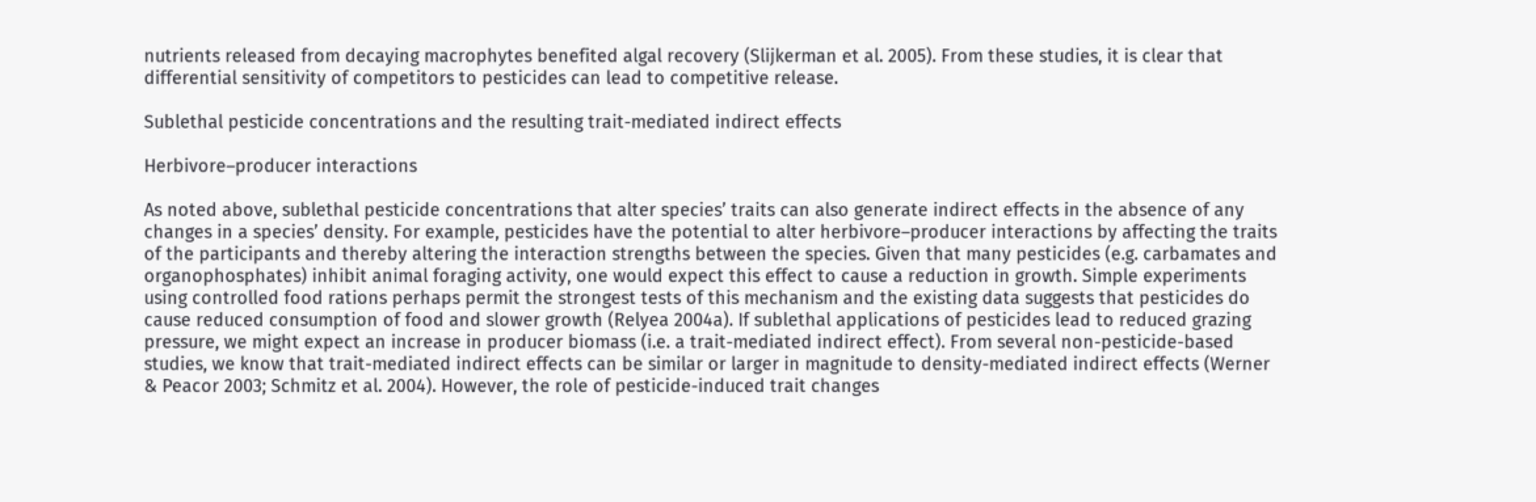nutrients released from decaying macrophytes benefited algal recovery (Slijkerman et al. 2005). From these studies, it is clear that differential sensitivity of competitors to pesticides can lead to competitive release.

Sublethal pesticide concentrations and the resulting trait-mediated indirect effects

Herbivore–producer interactions

As noted above, sublethal pesticide concentrations that alter species’ traits can also generate indirect effects in the absence of any changes in a species’ density. For example, pesticides have the potential to alter herbivore–producer interactions by affecting the traits of the participants and thereby altering the interaction strengths between the species. Given that many pesticides (e.g. carbamates and organophosphates) inhibit animal foraging activity, one would expect this effect to cause a reduction in growth. Simple experiments using controlled food rations perhaps permit the strongest tests of this mechanism and the existing data suggests that pesticides do cause reduced consumption of food and slower growth (Relyea 2004a). If sublethal applications of pesticides lead to reduced grazing pressure, we might expect an increase in producer biomass (i.e. a trait-mediated indirect effect). From several non-pesticide-based studies, we know that trait-mediated indirect effects can be similar or larger in magnitude to density-mediated indirect effects (Werner & Peacor 2003; Schmitz et al. 2004). However, the role of pesticide-induced trait changes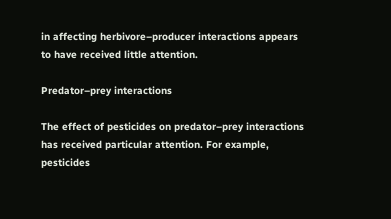in affecting herbivore–producer interactions appears to have received little attention.

Predator–prey interactions

The effect of pesticides on predator–prey interactions has received particular attention. For example, pesticides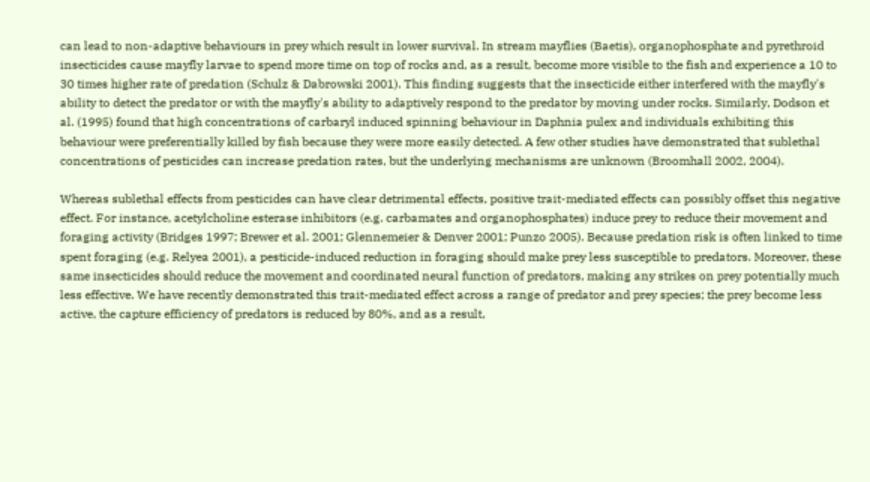can lead to non-adaptive behaviours in prey which result in lower survival. In stream mayflies (Baetis), organophosphate and pyrethroid insecticides cause mayfly larvae to spend more time on top of rocks and, as a result, become more visible to the fish and experience a 10 to 30 times higher rate of predation (Schulz & Dabrowski 2001). This finding suggests that the insecticide either interfered with the mayfly's ability to detect the predator or with the mayfly's ability to adaptively respond to the predator by moving under rocks. Similarly, Dodson et al. (1995) found that high concentrations of carbaryl induced spinning behaviour in Daphnia pulex and individuals exhibiting this behaviour were preferentially killed by fish because they were more easily detected. A few other studies have demonstrated that sublethal concentrations of pesticides can increase predation rates, but the underlying mechanisms are unknown (Broomhall 2002, 2004).

Whereas sublethal effects from pesticides can have clear detrimental effects, positive trait-mediated effects can possibly offset this negative effect. For instance, acetylcholine esterase inhibitors (e.g. carbamates and organophosphates) induce prey to reduce their movement and foraging activity (Bridges 1997; Brewer et al. 2001; Glennemeier & Denver 2001; Punzo 2005). Because predation risk is often linked to time spent foraging (e.g. Relyea 2001), a pesticide-induced reduction in foraging should make prey less susceptible to predators. Moreover, these same insecticides should reduce the movement and coordinated neural function of predators, making any strikes on prey potentially much less effective. We have recently demonstrated this trait-mediated effect across a range of predator and prey species; the prey become less active, the capture efficiency of predators is reduced by 80%, and as a result,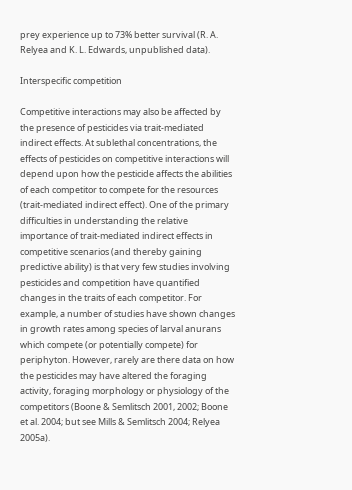prey experience up to 73% better survival (R. A. Relyea and K. L. Edwards, unpublished data).

Interspecific competition

Competitive interactions may also be affected by the presence of pesticides via trait-mediated indirect effects. At sublethal concentrations, the effects of pesticides on competitive interactions will depend upon how the pesticide affects the abilities of each competitor to compete for the resources (trait-mediated indirect effect). One of the primary difficulties in understanding the relative importance of trait-mediated indirect effects in competitive scenarios (and thereby gaining predictive ability) is that very few studies involving pesticides and competition have quantified changes in the traits of each competitor. For example, a number of studies have shown changes in growth rates among species of larval anurans which compete (or potentially compete) for periphyton. However, rarely are there data on how the pesticides may have altered the foraging activity, foraging morphology or physiology of the competitors (Boone & Semlitsch 2001, 2002; Boone et al. 2004; but see Mills & Semlitsch 2004; Relyea 2005a).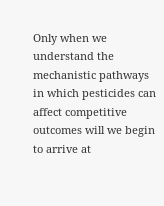Only when we understand the mechanistic pathways in which pesticides can affect competitive outcomes will we begin to arrive at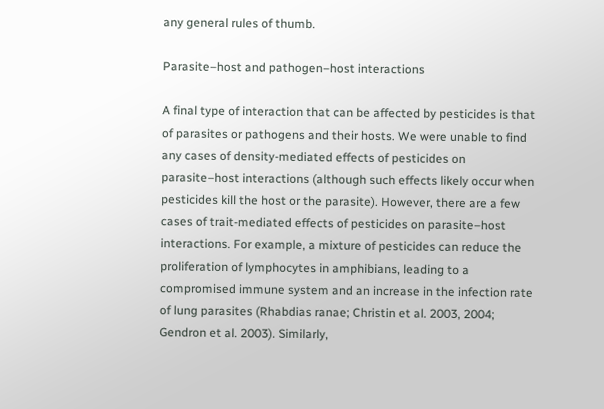any general rules of thumb.

Parasite–host and pathogen–host interactions

A final type of interaction that can be affected by pesticides is that of parasites or pathogens and their hosts. We were unable to find any cases of density-mediated effects of pesticides on parasite–host interactions (although such effects likely occur when pesticides kill the host or the parasite). However, there are a few cases of trait-mediated effects of pesticides on parasite–host interactions. For example, a mixture of pesticides can reduce the proliferation of lymphocytes in amphibians, leading to a compromised immune system and an increase in the infection rate of lung parasites (Rhabdias ranae; Christin et al. 2003, 2004; Gendron et al. 2003). Similarly,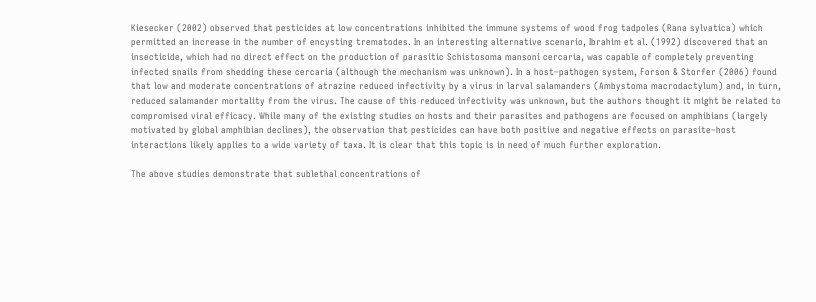Kiesecker (2002) observed that pesticides at low concentrations inhibited the immune systems of wood frog tadpoles (Rana sylvatica) which permitted an increase in the number of encysting trematodes. In an interesting alternative scenario, Ibrahim et al. (1992) discovered that an insecticide, which had no direct effect on the production of parasitic Schistosoma mansoni cercaria, was capable of completely preventing infected snails from shedding these cercaria (although the mechanism was unknown). In a host–pathogen system, Forson & Storfer (2006) found that low and moderate concentrations of atrazine reduced infectivity by a virus in larval salamanders (Ambystoma macrodactylum) and, in turn, reduced salamander mortality from the virus. The cause of this reduced infectivity was unknown, but the authors thought it might be related to compromised viral efficacy. While many of the existing studies on hosts and their parasites and pathogens are focused on amphibians (largely motivated by global amphibian declines), the observation that pesticides can have both positive and negative effects on parasite–host interactions likely applies to a wide variety of taxa. It is clear that this topic is in need of much further exploration.

The above studies demonstrate that sublethal concentrations of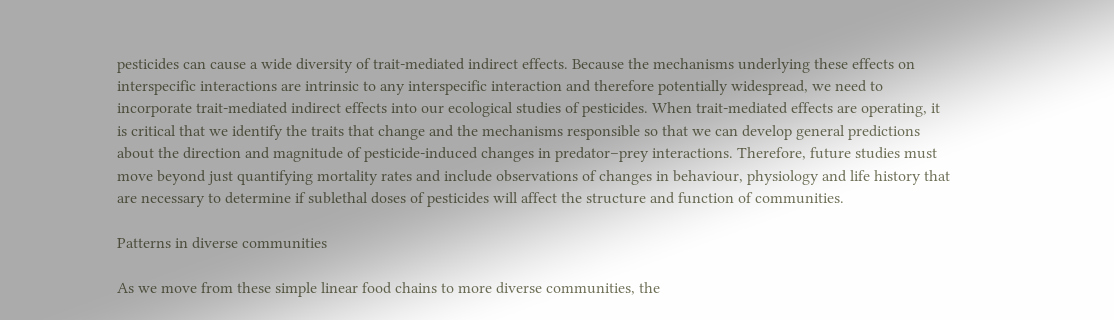pesticides can cause a wide diversity of trait-mediated indirect effects. Because the mechanisms underlying these effects on interspecific interactions are intrinsic to any interspecific interaction and therefore potentially widespread, we need to incorporate trait-mediated indirect effects into our ecological studies of pesticides. When trait-mediated effects are operating, it is critical that we identify the traits that change and the mechanisms responsible so that we can develop general predictions about the direction and magnitude of pesticide-induced changes in predator–prey interactions. Therefore, future studies must move beyond just quantifying mortality rates and include observations of changes in behaviour, physiology and life history that are necessary to determine if sublethal doses of pesticides will affect the structure and function of communities.

Patterns in diverse communities

As we move from these simple linear food chains to more diverse communities, the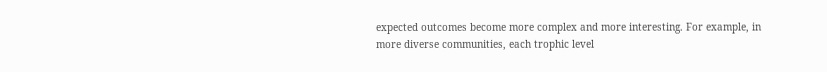expected outcomes become more complex and more interesting. For example, in more diverse communities, each trophic level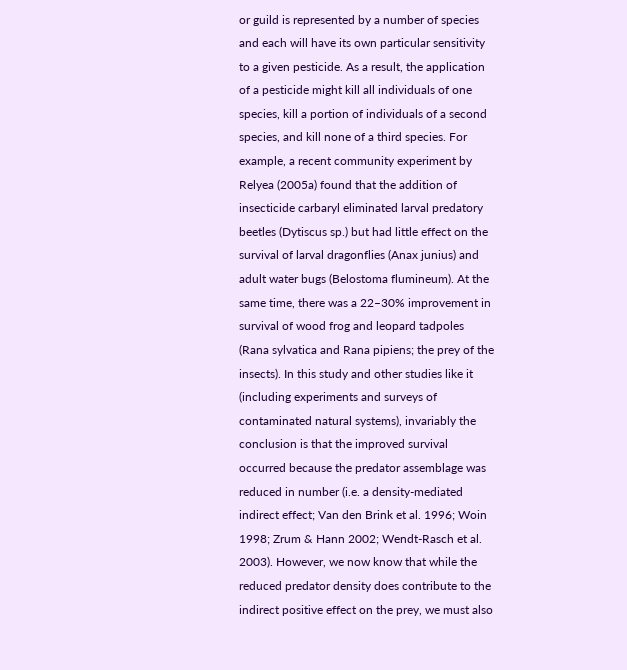or guild is represented by a number of species and each will have its own particular sensitivity to a given pesticide. As a result, the application of a pesticide might kill all individuals of one species, kill a portion of individuals of a second species, and kill none of a third species. For example, a recent community experiment by Relyea (2005a) found that the addition of insecticide carbaryl eliminated larval predatory beetles (Dytiscus sp.) but had little effect on the survival of larval dragonflies (Anax junius) and adult water bugs (Belostoma flumineum). At the same time, there was a 22–30% improvement in survival of wood frog and leopard tadpoles (Rana sylvatica and Rana pipiens; the prey of the insects). In this study and other studies like it (including experiments and surveys of contaminated natural systems), invariably the conclusion is that the improved survival occurred because the predator assemblage was reduced in number (i.e. a density-mediated indirect effect; Van den Brink et al. 1996; Woin 1998; Zrum & Hann 2002; Wendt-Rasch et al. 2003). However, we now know that while the reduced predator density does contribute to the indirect positive effect on the prey, we must also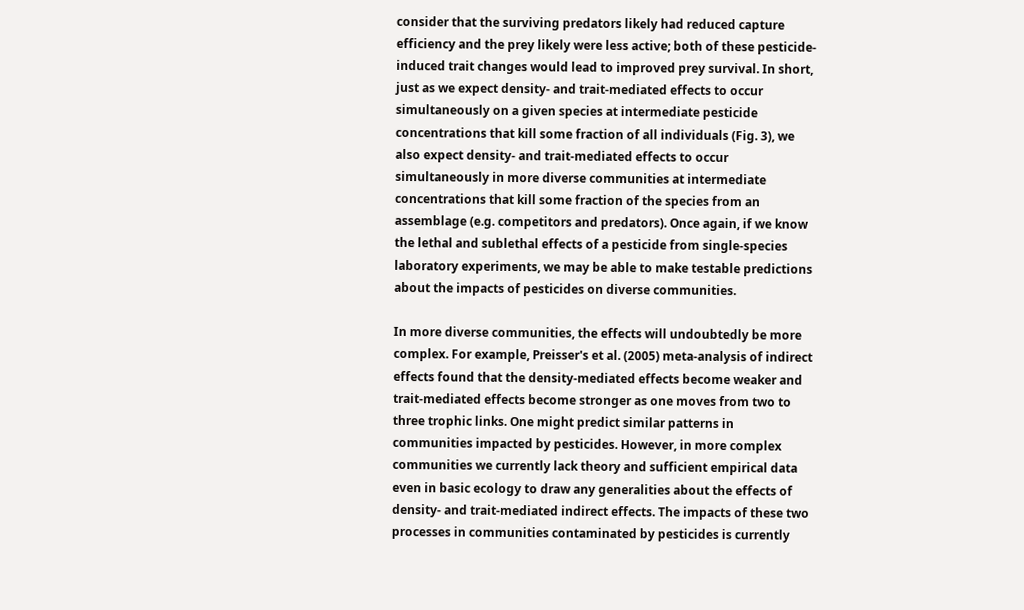consider that the surviving predators likely had reduced capture efficiency and the prey likely were less active; both of these pesticide-induced trait changes would lead to improved prey survival. In short, just as we expect density- and trait-mediated effects to occur simultaneously on a given species at intermediate pesticide concentrations that kill some fraction of all individuals (Fig. 3), we also expect density- and trait-mediated effects to occur simultaneously in more diverse communities at intermediate concentrations that kill some fraction of the species from an assemblage (e.g. competitors and predators). Once again, if we know the lethal and sublethal effects of a pesticide from single-species laboratory experiments, we may be able to make testable predictions about the impacts of pesticides on diverse communities.

In more diverse communities, the effects will undoubtedly be more complex. For example, Preisser's et al. (2005) meta-analysis of indirect effects found that the density-mediated effects become weaker and trait-mediated effects become stronger as one moves from two to three trophic links. One might predict similar patterns in communities impacted by pesticides. However, in more complex communities we currently lack theory and sufficient empirical data even in basic ecology to draw any generalities about the effects of density- and trait-mediated indirect effects. The impacts of these two processes in communities contaminated by pesticides is currently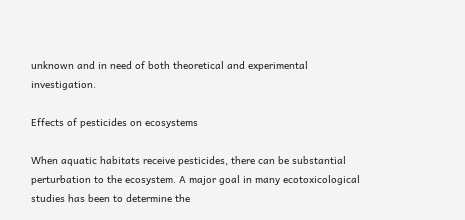unknown and in need of both theoretical and experimental investigation.

Effects of pesticides on ecosystems

When aquatic habitats receive pesticides, there can be substantial perturbation to the ecosystem. A major goal in many ecotoxicological studies has been to determine the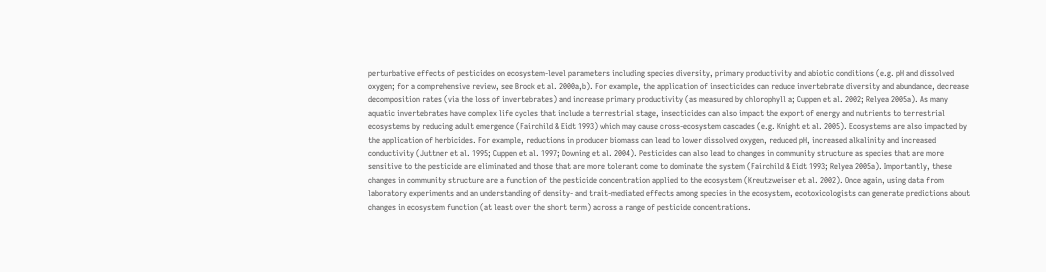perturbative effects of pesticides on ecosystem-level parameters including species diversity, primary productivity and abiotic conditions (e.g. pH and dissolved oxygen; for a comprehensive review, see Brock et al. 2000a,b). For example, the application of insecticides can reduce invertebrate diversity and abundance, decrease decomposition rates (via the loss of invertebrates) and increase primary productivity (as measured by chlorophyll a; Cuppen et al. 2002; Relyea 2005a). As many aquatic invertebrates have complex life cycles that include a terrestrial stage, insecticides can also impact the export of energy and nutrients to terrestrial ecosystems by reducing adult emergence (Fairchild & Eidt 1993) which may cause cross-ecosystem cascades (e.g. Knight et al. 2005). Ecosystems are also impacted by the application of herbicides. For example, reductions in producer biomass can lead to lower dissolved oxygen, reduced pH, increased alkalinity and increased conductivity (Juttner et al. 1995; Cuppen et al. 1997; Downing et al. 2004). Pesticides can also lead to changes in community structure as species that are more sensitive to the pesticide are eliminated and those that are more tolerant come to dominate the system (Fairchild & Eidt 1993; Relyea 2005a). Importantly, these changes in community structure are a function of the pesticide concentration applied to the ecosystem (Kreutzweiser et al. 2002). Once again, using data from laboratory experiments and an understanding of density- and trait-mediated effects among species in the ecosystem, ecotoxicologists can generate predictions about changes in ecosystem function (at least over the short term) across a range of pesticide concentrations.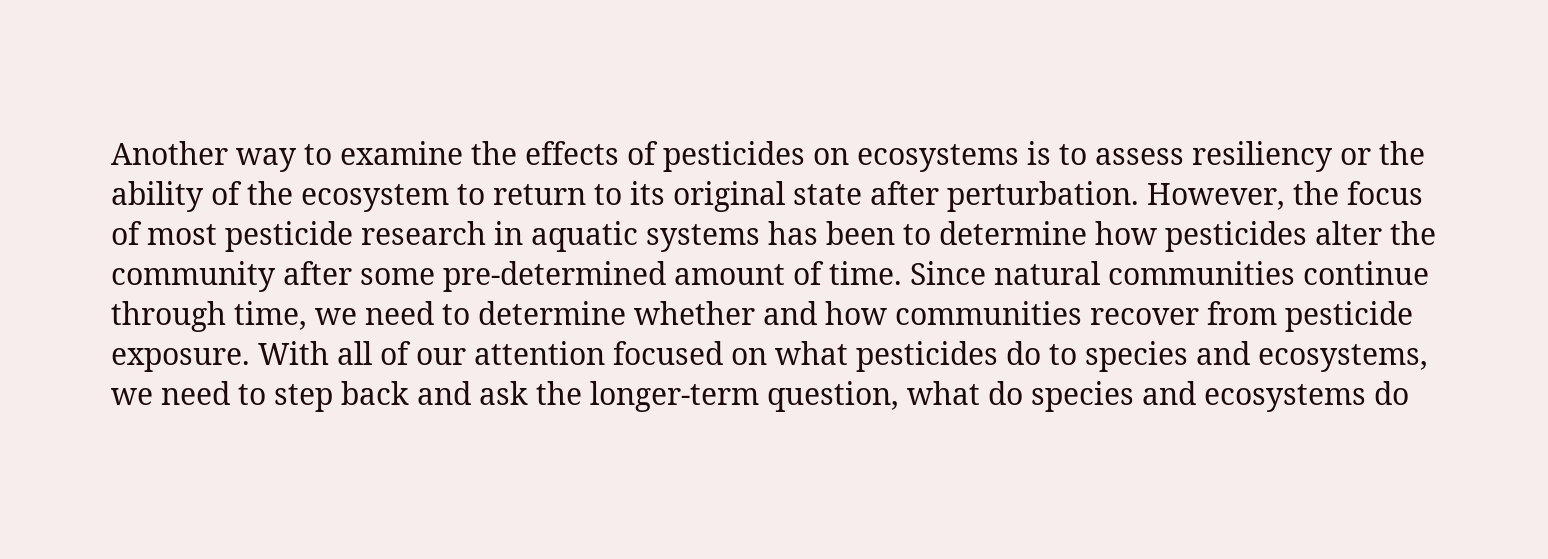Another way to examine the effects of pesticides on ecosystems is to assess resiliency or the ability of the ecosystem to return to its original state after perturbation. However, the focus of most pesticide research in aquatic systems has been to determine how pesticides alter the community after some pre-determined amount of time. Since natural communities continue through time, we need to determine whether and how communities recover from pesticide exposure. With all of our attention focused on what pesticides do to species and ecosystems, we need to step back and ask the longer-term question, what do species and ecosystems do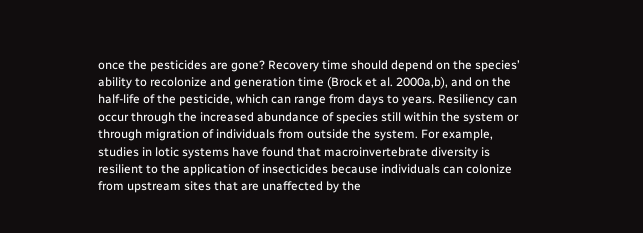once the pesticides are gone? Recovery time should depend on the species’ ability to recolonize and generation time (Brock et al. 2000a,b), and on the half-life of the pesticide, which can range from days to years. Resiliency can occur through the increased abundance of species still within the system or through migration of individuals from outside the system. For example, studies in lotic systems have found that macroinvertebrate diversity is resilient to the application of insecticides because individuals can colonize from upstream sites that are unaffected by the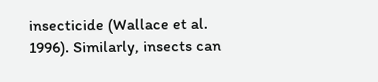insecticide (Wallace et al. 1996). Similarly, insects can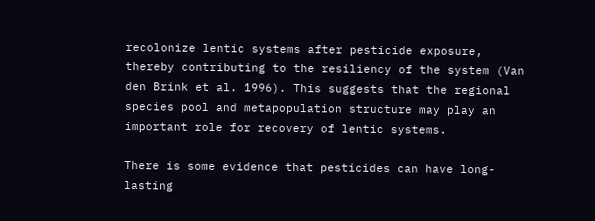recolonize lentic systems after pesticide exposure, thereby contributing to the resiliency of the system (Van den Brink et al. 1996). This suggests that the regional species pool and metapopulation structure may play an important role for recovery of lentic systems.

There is some evidence that pesticides can have long-lasting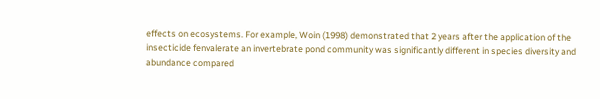effects on ecosystems. For example, Woin (1998) demonstrated that 2 years after the application of the insecticide fenvalerate an invertebrate pond community was significantly different in species diversity and abundance compared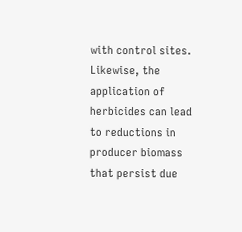with control sites. Likewise, the application of herbicides can lead to reductions in producer biomass that persist due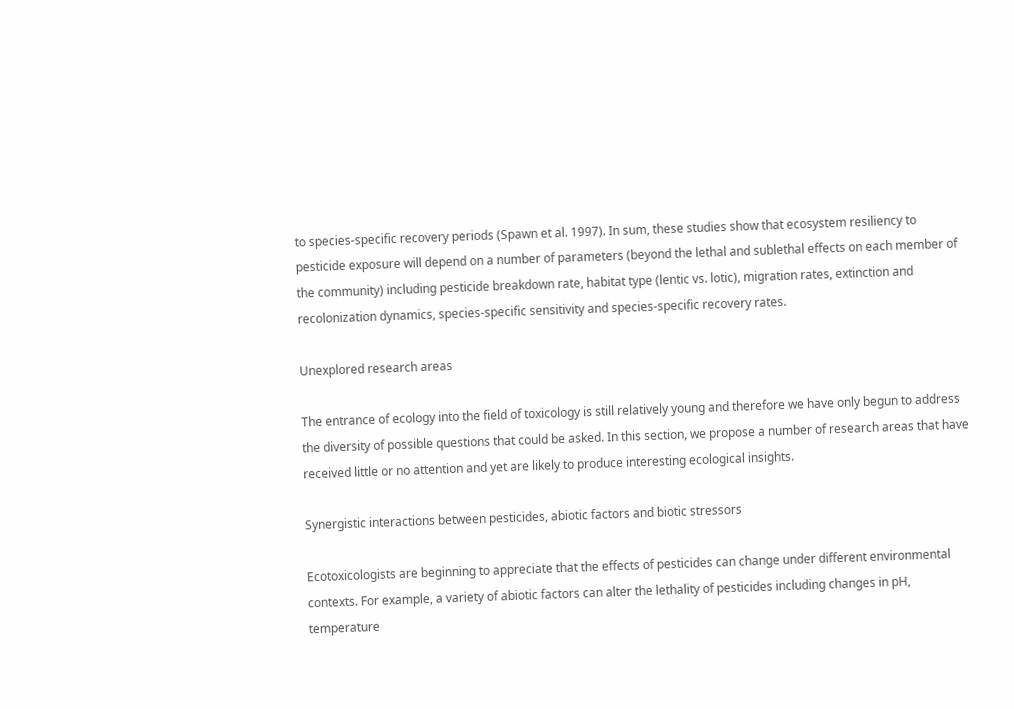to species-specific recovery periods (Spawn et al. 1997). In sum, these studies show that ecosystem resiliency to pesticide exposure will depend on a number of parameters (beyond the lethal and sublethal effects on each member of the community) including pesticide breakdown rate, habitat type (lentic vs. lotic), migration rates, extinction and recolonization dynamics, species-specific sensitivity and species-specific recovery rates.

Unexplored research areas

The entrance of ecology into the field of toxicology is still relatively young and therefore we have only begun to address the diversity of possible questions that could be asked. In this section, we propose a number of research areas that have received little or no attention and yet are likely to produce interesting ecological insights.

Synergistic interactions between pesticides, abiotic factors and biotic stressors

Ecotoxicologists are beginning to appreciate that the effects of pesticides can change under different environmental contexts. For example, a variety of abiotic factors can alter the lethality of pesticides including changes in pH, temperature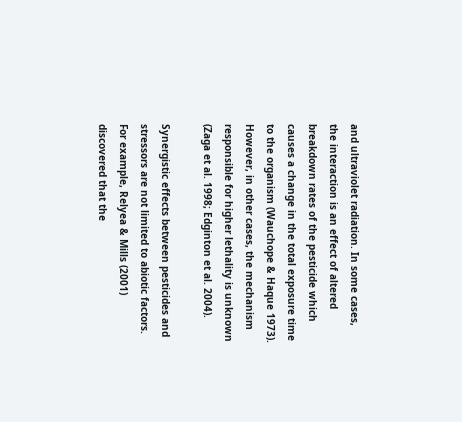and ultraviolet radiation. In some cases, the interaction is an effect of altered breakdown rates of the pesticide which causes a change in the total exposure time to the organism (Wauchope & Haque 1973). However, in other cases, the mechanism responsible for higher lethality is unknown (Zaga et al. 1998; Edginton et al. 2004).

Synergistic effects between pesticides and stressors are not limited to abiotic factors. For example, Relyea & Mills (2001) discovered that the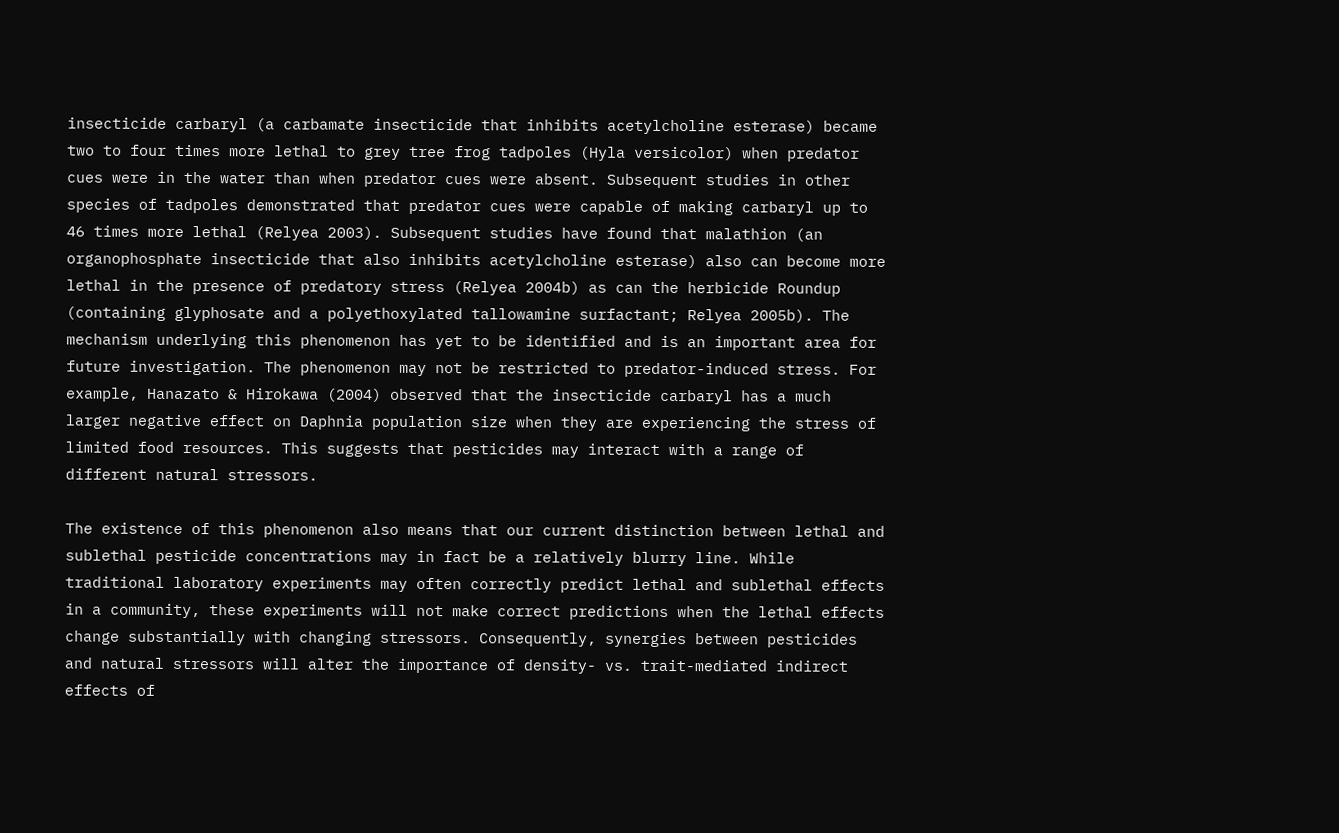insecticide carbaryl (a carbamate insecticide that inhibits acetylcholine esterase) became two to four times more lethal to grey tree frog tadpoles (Hyla versicolor) when predator cues were in the water than when predator cues were absent. Subsequent studies in other species of tadpoles demonstrated that predator cues were capable of making carbaryl up to 46 times more lethal (Relyea 2003). Subsequent studies have found that malathion (an organophosphate insecticide that also inhibits acetylcholine esterase) also can become more lethal in the presence of predatory stress (Relyea 2004b) as can the herbicide Roundup (containing glyphosate and a polyethoxylated tallowamine surfactant; Relyea 2005b). The mechanism underlying this phenomenon has yet to be identified and is an important area for future investigation. The phenomenon may not be restricted to predator-induced stress. For example, Hanazato & Hirokawa (2004) observed that the insecticide carbaryl has a much larger negative effect on Daphnia population size when they are experiencing the stress of limited food resources. This suggests that pesticides may interact with a range of different natural stressors.

The existence of this phenomenon also means that our current distinction between lethal and sublethal pesticide concentrations may in fact be a relatively blurry line. While traditional laboratory experiments may often correctly predict lethal and sublethal effects in a community, these experiments will not make correct predictions when the lethal effects change substantially with changing stressors. Consequently, synergies between pesticides and natural stressors will alter the importance of density- vs. trait-mediated indirect effects of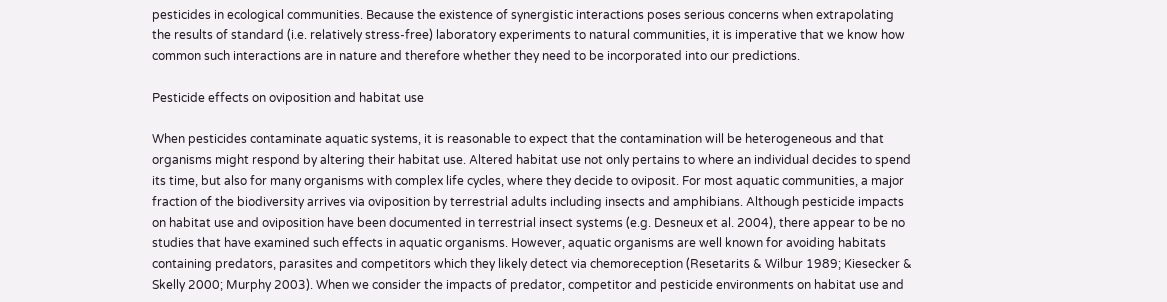pesticides in ecological communities. Because the existence of synergistic interactions poses serious concerns when extrapolating the results of standard (i.e. relatively stress-free) laboratory experiments to natural communities, it is imperative that we know how common such interactions are in nature and therefore whether they need to be incorporated into our predictions.

Pesticide effects on oviposition and habitat use

When pesticides contaminate aquatic systems, it is reasonable to expect that the contamination will be heterogeneous and that organisms might respond by altering their habitat use. Altered habitat use not only pertains to where an individual decides to spend its time, but also for many organisms with complex life cycles, where they decide to oviposit. For most aquatic communities, a major fraction of the biodiversity arrives via oviposition by terrestrial adults including insects and amphibians. Although pesticide impacts on habitat use and oviposition have been documented in terrestrial insect systems (e.g. Desneux et al. 2004), there appear to be no studies that have examined such effects in aquatic organisms. However, aquatic organisms are well known for avoiding habitats containing predators, parasites and competitors which they likely detect via chemoreception (Resetarits & Wilbur 1989; Kiesecker & Skelly 2000; Murphy 2003). When we consider the impacts of predator, competitor and pesticide environments on habitat use and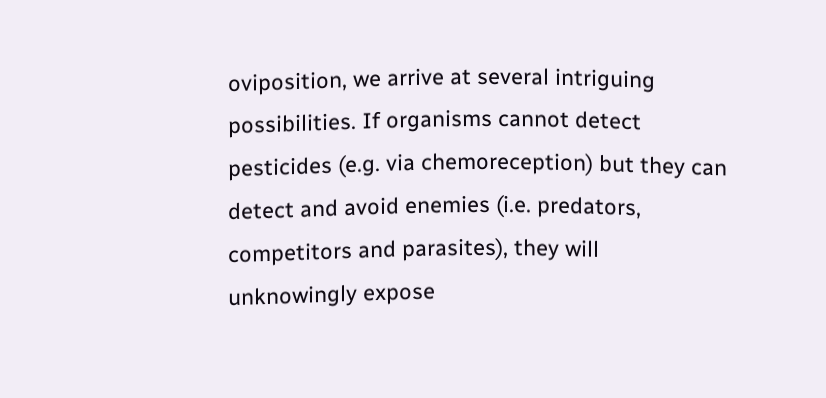oviposition, we arrive at several intriguing possibilities. If organisms cannot detect pesticides (e.g. via chemoreception) but they can detect and avoid enemies (i.e. predators, competitors and parasites), they will unknowingly expose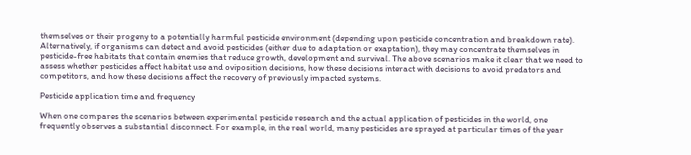themselves or their progeny to a potentially harmful pesticide environment (depending upon pesticide concentration and breakdown rate). Alternatively, if organisms can detect and avoid pesticides (either due to adaptation or exaptation), they may concentrate themselves in pesticide-free habitats that contain enemies that reduce growth, development and survival. The above scenarios make it clear that we need to assess whether pesticides affect habitat use and oviposition decisions, how these decisions interact with decisions to avoid predators and competitors, and how these decisions affect the recovery of previously impacted systems.

Pesticide application time and frequency

When one compares the scenarios between experimental pesticide research and the actual application of pesticides in the world, one frequently observes a substantial disconnect. For example, in the real world, many pesticides are sprayed at particular times of the year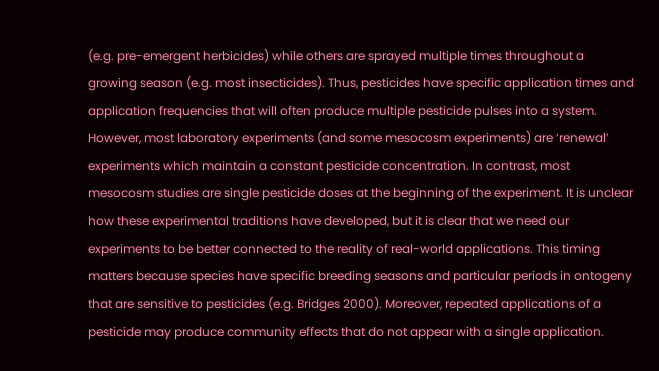(e.g. pre-emergent herbicides) while others are sprayed multiple times throughout a growing season (e.g. most insecticides). Thus, pesticides have specific application times and application frequencies that will often produce multiple pesticide pulses into a system. However, most laboratory experiments (and some mesocosm experiments) are ‘renewal’ experiments which maintain a constant pesticide concentration. In contrast, most mesocosm studies are single pesticide doses at the beginning of the experiment. It is unclear how these experimental traditions have developed, but it is clear that we need our experiments to be better connected to the reality of real-world applications. This timing matters because species have specific breeding seasons and particular periods in ontogeny that are sensitive to pesticides (e.g. Bridges 2000). Moreover, repeated applications of a pesticide may produce community effects that do not appear with a single application.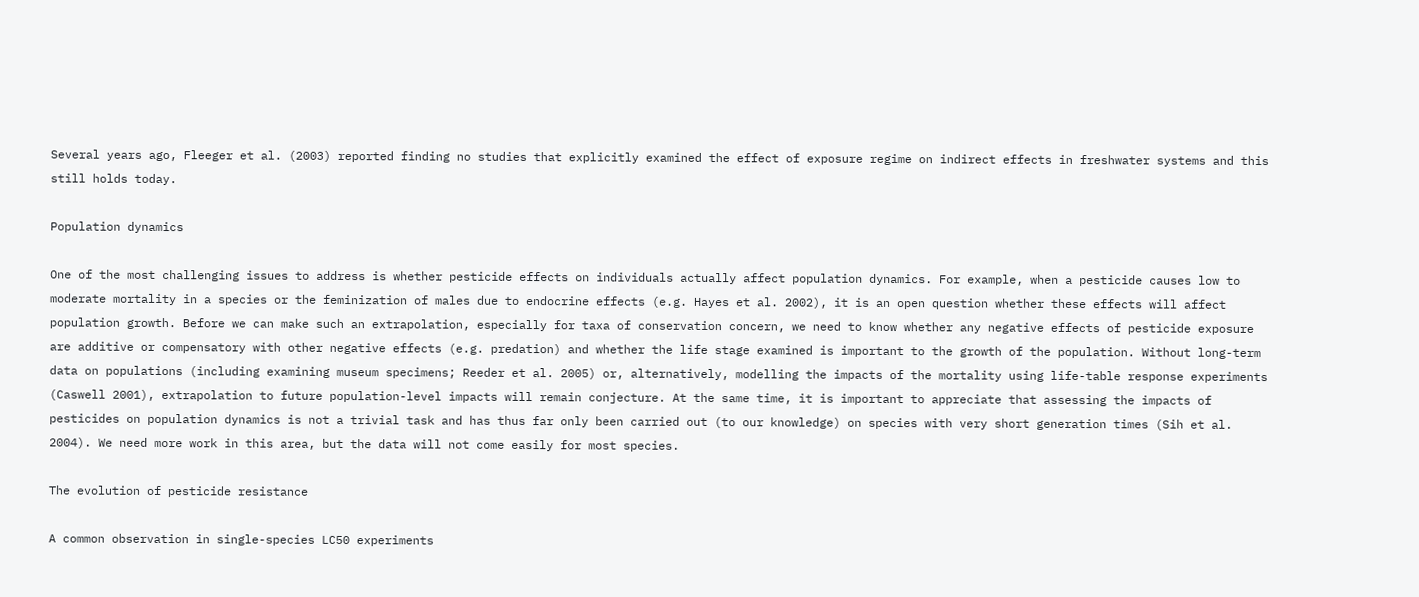Several years ago, Fleeger et al. (2003) reported finding no studies that explicitly examined the effect of exposure regime on indirect effects in freshwater systems and this still holds today.

Population dynamics

One of the most challenging issues to address is whether pesticide effects on individuals actually affect population dynamics. For example, when a pesticide causes low to moderate mortality in a species or the feminization of males due to endocrine effects (e.g. Hayes et al. 2002), it is an open question whether these effects will affect population growth. Before we can make such an extrapolation, especially for taxa of conservation concern, we need to know whether any negative effects of pesticide exposure are additive or compensatory with other negative effects (e.g. predation) and whether the life stage examined is important to the growth of the population. Without long-term data on populations (including examining museum specimens; Reeder et al. 2005) or, alternatively, modelling the impacts of the mortality using life-table response experiments (Caswell 2001), extrapolation to future population-level impacts will remain conjecture. At the same time, it is important to appreciate that assessing the impacts of pesticides on population dynamics is not a trivial task and has thus far only been carried out (to our knowledge) on species with very short generation times (Sih et al. 2004). We need more work in this area, but the data will not come easily for most species.

The evolution of pesticide resistance

A common observation in single-species LC50 experiments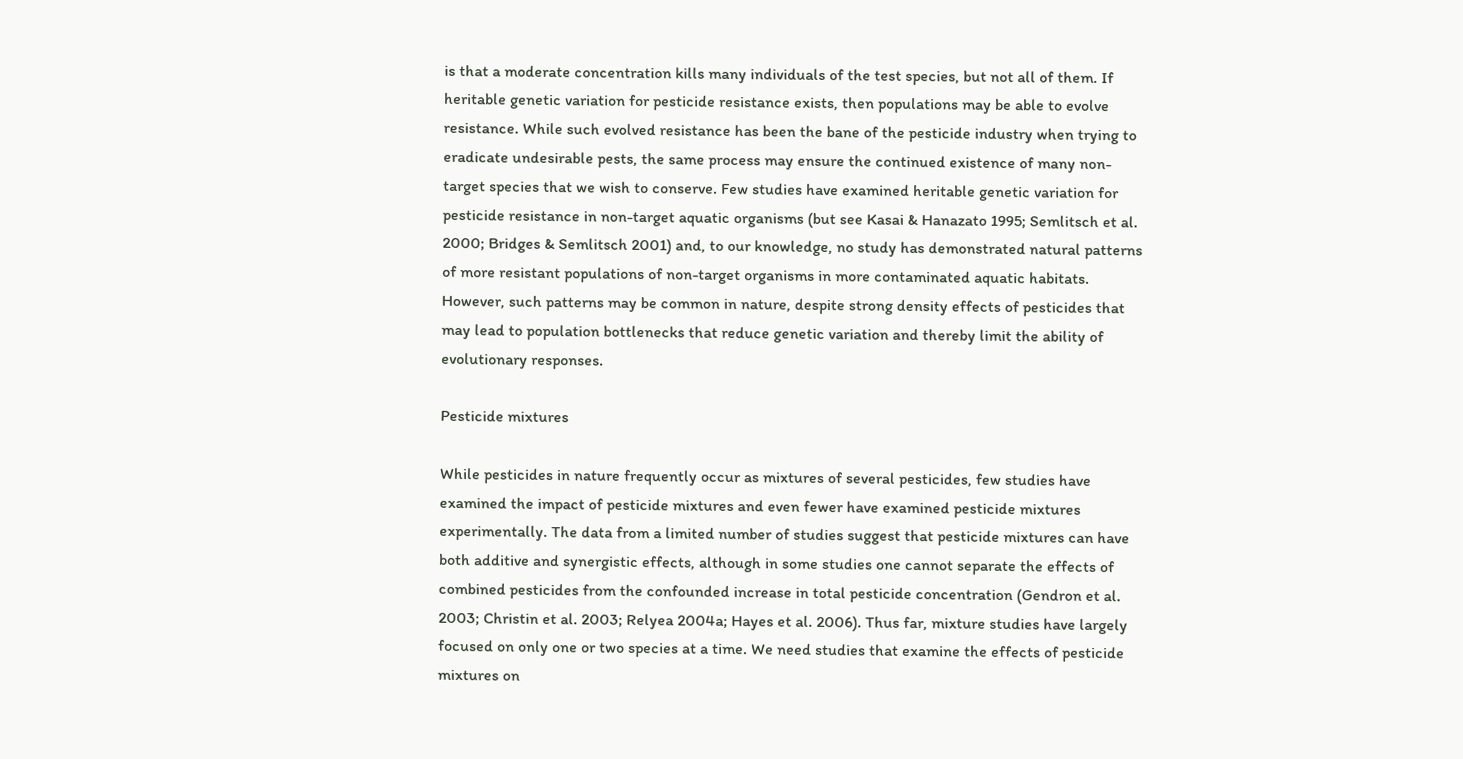is that a moderate concentration kills many individuals of the test species, but not all of them. If heritable genetic variation for pesticide resistance exists, then populations may be able to evolve resistance. While such evolved resistance has been the bane of the pesticide industry when trying to eradicate undesirable pests, the same process may ensure the continued existence of many non-target species that we wish to conserve. Few studies have examined heritable genetic variation for pesticide resistance in non-target aquatic organisms (but see Kasai & Hanazato 1995; Semlitsch et al. 2000; Bridges & Semlitsch 2001) and, to our knowledge, no study has demonstrated natural patterns of more resistant populations of non-target organisms in more contaminated aquatic habitats. However, such patterns may be common in nature, despite strong density effects of pesticides that may lead to population bottlenecks that reduce genetic variation and thereby limit the ability of evolutionary responses.

Pesticide mixtures

While pesticides in nature frequently occur as mixtures of several pesticides, few studies have examined the impact of pesticide mixtures and even fewer have examined pesticide mixtures experimentally. The data from a limited number of studies suggest that pesticide mixtures can have both additive and synergistic effects, although in some studies one cannot separate the effects of combined pesticides from the confounded increase in total pesticide concentration (Gendron et al. 2003; Christin et al. 2003; Relyea 2004a; Hayes et al. 2006). Thus far, mixture studies have largely focused on only one or two species at a time. We need studies that examine the effects of pesticide mixtures on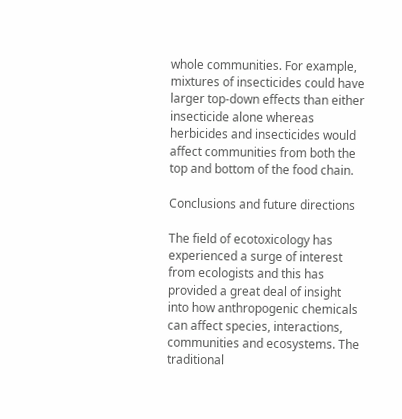whole communities. For example, mixtures of insecticides could have larger top-down effects than either insecticide alone whereas herbicides and insecticides would affect communities from both the top and bottom of the food chain.

Conclusions and future directions

The field of ecotoxicology has experienced a surge of interest from ecologists and this has provided a great deal of insight into how anthropogenic chemicals can affect species, interactions, communities and ecosystems. The traditional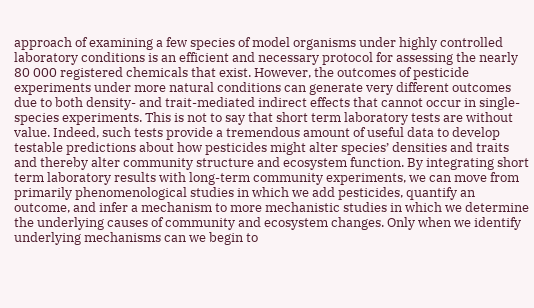approach of examining a few species of model organisms under highly controlled laboratory conditions is an efficient and necessary protocol for assessing the nearly 80 000 registered chemicals that exist. However, the outcomes of pesticide experiments under more natural conditions can generate very different outcomes due to both density- and trait-mediated indirect effects that cannot occur in single-species experiments. This is not to say that short term laboratory tests are without value. Indeed, such tests provide a tremendous amount of useful data to develop testable predictions about how pesticides might alter species’ densities and traits and thereby alter community structure and ecosystem function. By integrating short term laboratory results with long-term community experiments, we can move from primarily phenomenological studies in which we add pesticides, quantify an outcome, and infer a mechanism to more mechanistic studies in which we determine the underlying causes of community and ecosystem changes. Only when we identify underlying mechanisms can we begin to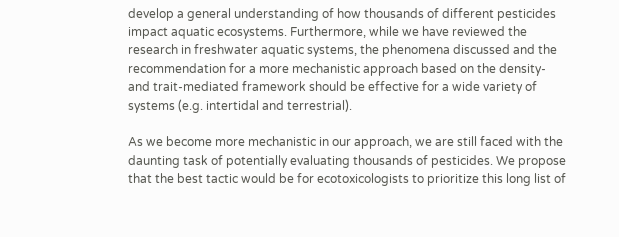develop a general understanding of how thousands of different pesticides impact aquatic ecosystems. Furthermore, while we have reviewed the research in freshwater aquatic systems, the phenomena discussed and the recommendation for a more mechanistic approach based on the density- and trait-mediated framework should be effective for a wide variety of systems (e.g. intertidal and terrestrial).

As we become more mechanistic in our approach, we are still faced with the daunting task of potentially evaluating thousands of pesticides. We propose that the best tactic would be for ecotoxicologists to prioritize this long list of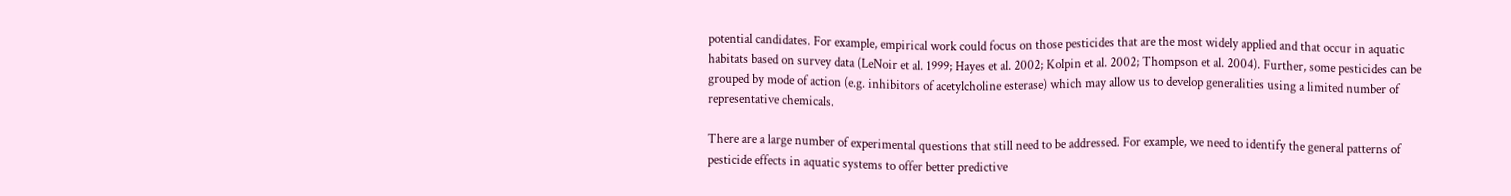potential candidates. For example, empirical work could focus on those pesticides that are the most widely applied and that occur in aquatic habitats based on survey data (LeNoir et al. 1999; Hayes et al. 2002; Kolpin et al. 2002; Thompson et al. 2004). Further, some pesticides can be grouped by mode of action (e.g. inhibitors of acetylcholine esterase) which may allow us to develop generalities using a limited number of representative chemicals.

There are a large number of experimental questions that still need to be addressed. For example, we need to identify the general patterns of pesticide effects in aquatic systems to offer better predictive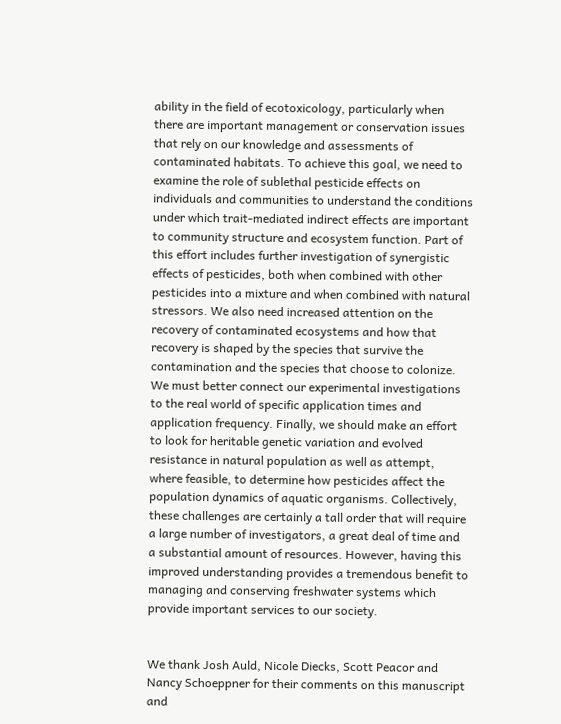ability in the field of ecotoxicology, particularly when there are important management or conservation issues that rely on our knowledge and assessments of contaminated habitats. To achieve this goal, we need to examine the role of sublethal pesticide effects on individuals and communities to understand the conditions under which trait-mediated indirect effects are important to community structure and ecosystem function. Part of this effort includes further investigation of synergistic effects of pesticides, both when combined with other pesticides into a mixture and when combined with natural stressors. We also need increased attention on the recovery of contaminated ecosystems and how that recovery is shaped by the species that survive the contamination and the species that choose to colonize. We must better connect our experimental investigations to the real world of specific application times and application frequency. Finally, we should make an effort to look for heritable genetic variation and evolved resistance in natural population as well as attempt, where feasible, to determine how pesticides affect the population dynamics of aquatic organisms. Collectively, these challenges are certainly a tall order that will require a large number of investigators, a great deal of time and a substantial amount of resources. However, having this improved understanding provides a tremendous benefit to managing and conserving freshwater systems which provide important services to our society.


We thank Josh Auld, Nicole Diecks, Scott Peacor and Nancy Schoeppner for their comments on this manuscript and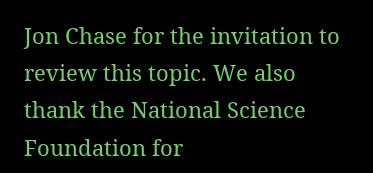Jon Chase for the invitation to review this topic. We also thank the National Science Foundation for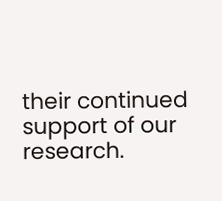their continued support of our research.